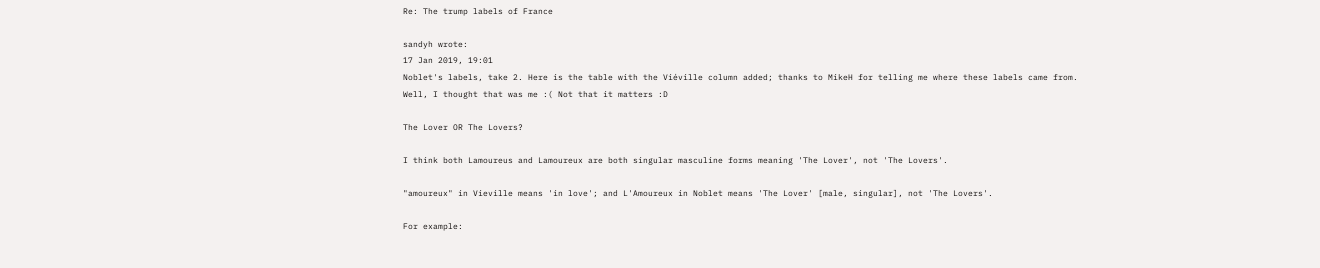Re: The trump labels of France

sandyh wrote:
17 Jan 2019, 19:01
Noblet's labels, take 2. Here is the table with the Viéville column added; thanks to MikeH for telling me where these labels came from.
Well, I thought that was me :( Not that it matters :D

The Lover OR The Lovers?

I think both Lamoureus and Lamoureux are both singular masculine forms meaning 'The Lover', not 'The Lovers'.

"amoureux" in Vieville means 'in love'; and L'Amoureux in Noblet means 'The Lover' [male, singular], not 'The Lovers'.

For example: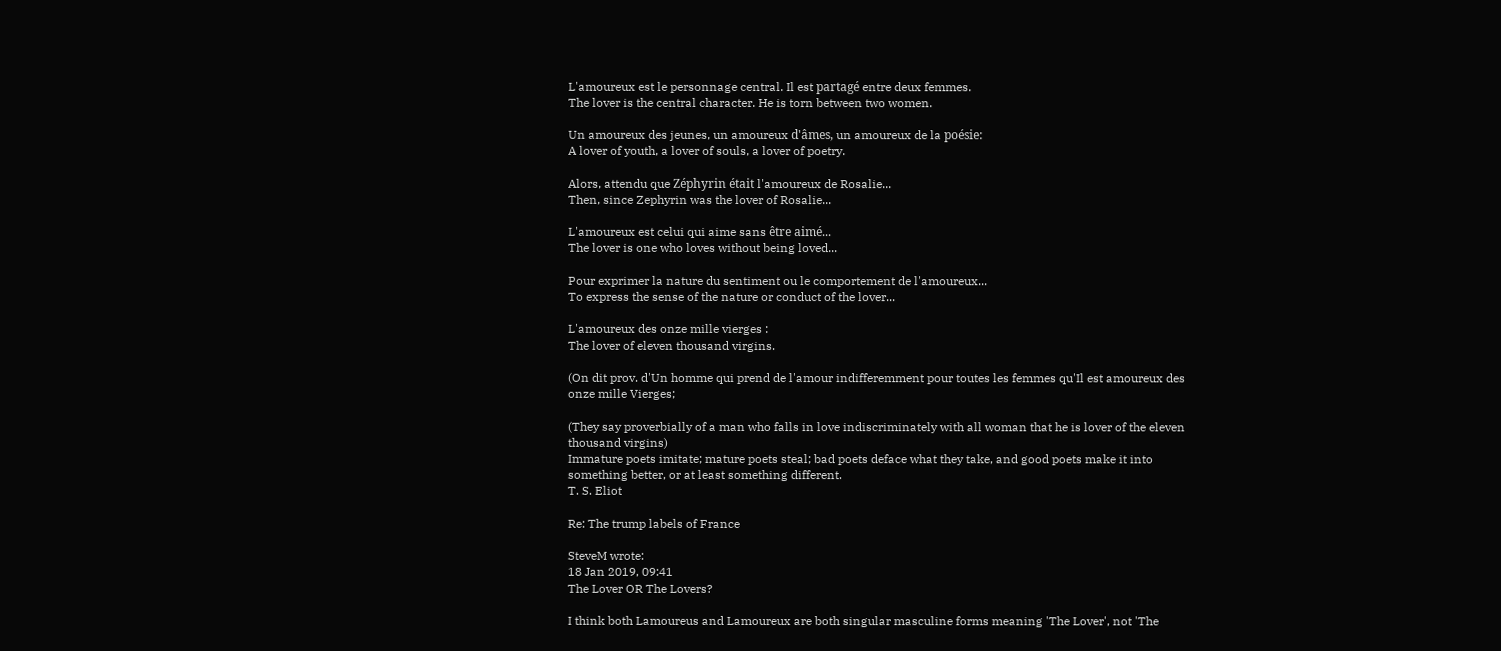L'amoureux est le personnage central. Il est partagé entre deux femmes.
The lover is the central character. He is torn between two women.

Un amoureux des jeunes, un amoureux d'âmes, un amoureux de la poésie:
A lover of youth, a lover of souls, a lover of poetry.

Alors, attendu que Zéphyrin était l'amoureux de Rosalie...
Then, since Zephyrin was the lover of Rosalie...

L'amoureux est celui qui aime sans être aimé...
The lover is one who loves without being loved...

Pour exprimer la nature du sentiment ou le comportement de l'amoureux...
To express the sense of the nature or conduct of the lover...

L'amoureux des onze mille vierges :
The lover of eleven thousand virgins.

(On dit prov. d'Un homme qui prend de l'amour indifferemment pour toutes les femmes qu'Il est amoureux des onze mille Vierges;

(They say proverbially of a man who falls in love indiscriminately with all woman that he is lover of the eleven thousand virgins)
Immature poets imitate; mature poets steal; bad poets deface what they take, and good poets make it into something better, or at least something different.
T. S. Eliot

Re: The trump labels of France

SteveM wrote:
18 Jan 2019, 09:41
The Lover OR The Lovers?

I think both Lamoureus and Lamoureux are both singular masculine forms meaning 'The Lover', not 'The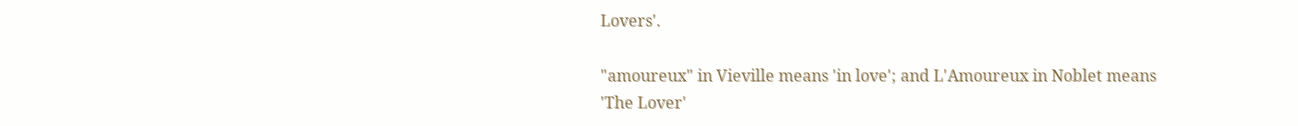Lovers'.

"amoureux" in Vieville means 'in love'; and L'Amoureux in Noblet means 'The Lover'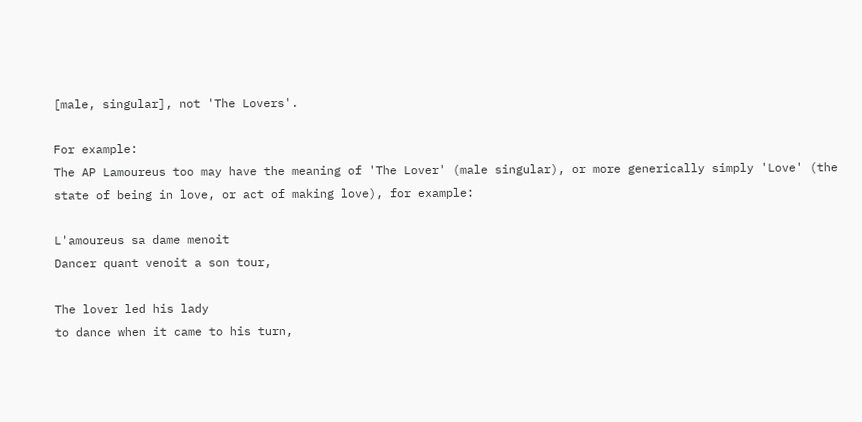[male, singular], not 'The Lovers'.

For example:
The AP Lamoureus too may have the meaning of 'The Lover' (male singular), or more generically simply 'Love' (the state of being in love, or act of making love), for example:

L'amoureus sa dame menoit
Dancer quant venoit a son tour,

The lover led his lady
to dance when it came to his turn,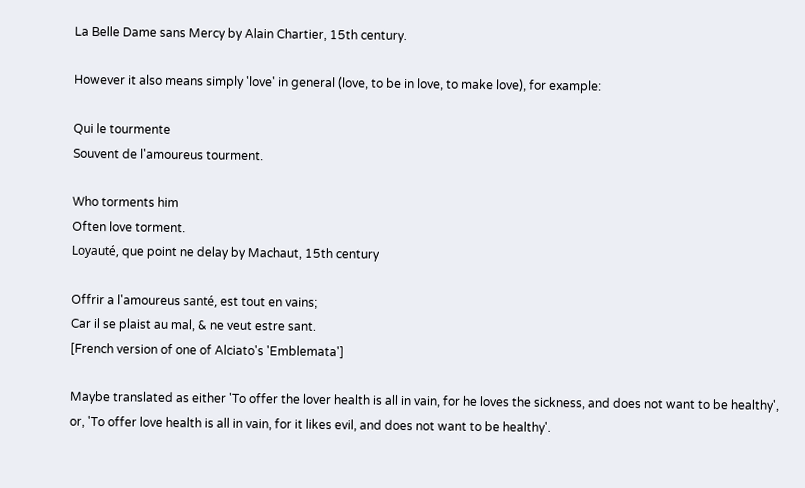La Belle Dame sans Mercy by Alain Chartier, 15th century.

However it also means simply 'love' in general (love, to be in love, to make love), for example:

Qui le tourmente
Souvent de l'amoureus tourment.

Who torments him
Often love torment.
Loyauté, que point ne delay by Machaut, 15th century

Offrir a l'amoureus santé, est tout en vains;
Car il se plaist au mal, & ne veut estre sant.
[French version of one of Alciato's 'Emblemata']

Maybe translated as either 'To offer the lover health is all in vain, for he loves the sickness, and does not want to be healthy', or, 'To offer love health is all in vain, for it likes evil, and does not want to be healthy'.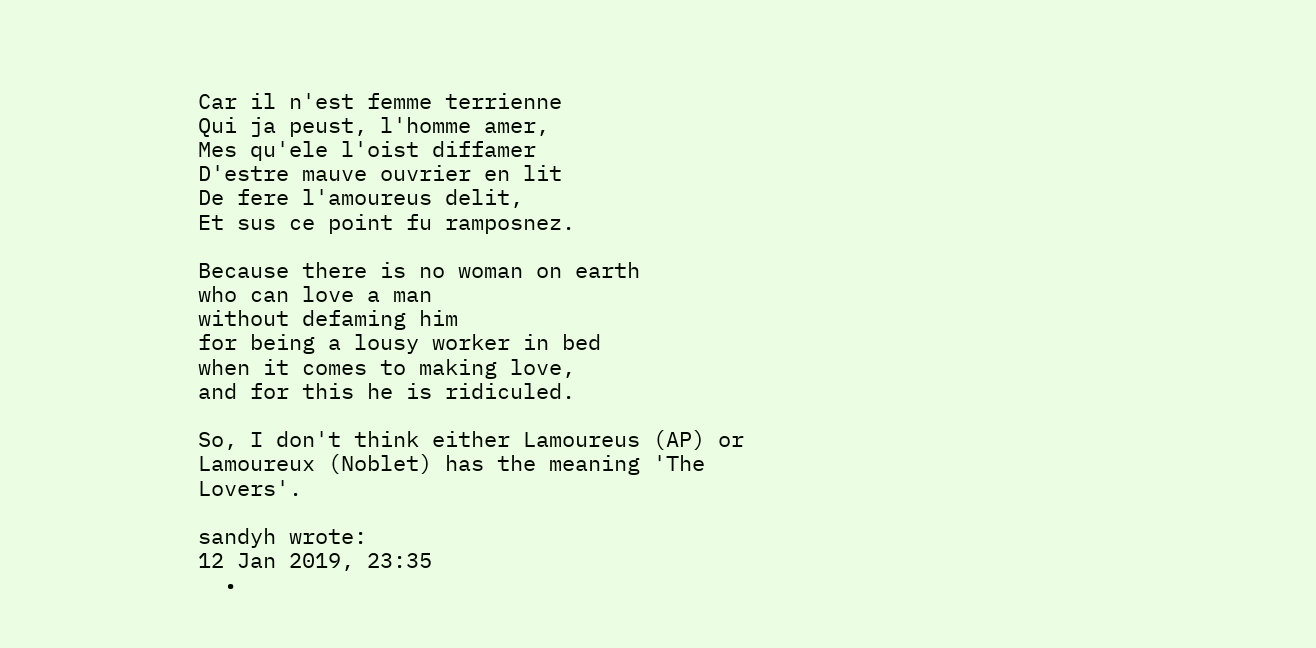Car il n'est femme terrienne
Qui ja peust, l'homme amer,
Mes qu'ele l'oist diffamer
D'estre mauve ouvrier en lit
De fere l'amoureus delit,
Et sus ce point fu ramposnez.

Because there is no woman on earth
who can love a man
without defaming him
for being a lousy worker in bed
when it comes to making love,
and for this he is ridiculed.

So, I don't think either Lamoureus (AP) or Lamoureux (Noblet) has the meaning 'The Lovers'.

sandyh wrote:
12 Jan 2019, 23:35
  •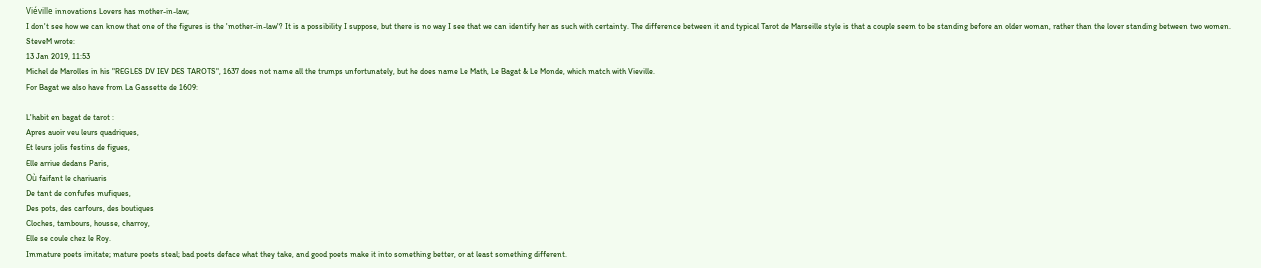Viéville innovations Lovers has mother-in-law;
I don't see how we can know that one of the figures is the 'mother-in-law'? It is a possibility I suppose, but there is no way I see that we can identify her as such with certainty. The difference between it and typical Tarot de Marseille style is that a couple seem to be standing before an older woman, rather than the lover standing between two women.
SteveM wrote:
13 Jan 2019, 11:53
Michel de Marolles in his "REGLES DV IEV DES TAROTS", 1637 does not name all the trumps unfortunately, but he does name Le Math, Le Bagat & Le Monde, which match with Vieville.
For Bagat we also have from La Gassette de 1609:

L'habit en bagat de tarot :
Apres auoir veu leurs quadriques,
Et leurs jolis festins de figues,
Elle arriue dedans Paris,
Où faifant le chariuaris
De tant de confufes mufiques,
Des pots, des carfours, des boutiques
Cloches, tambours, housse, charroy,
Elle se coule chez le Roy.
Immature poets imitate; mature poets steal; bad poets deface what they take, and good poets make it into something better, or at least something different.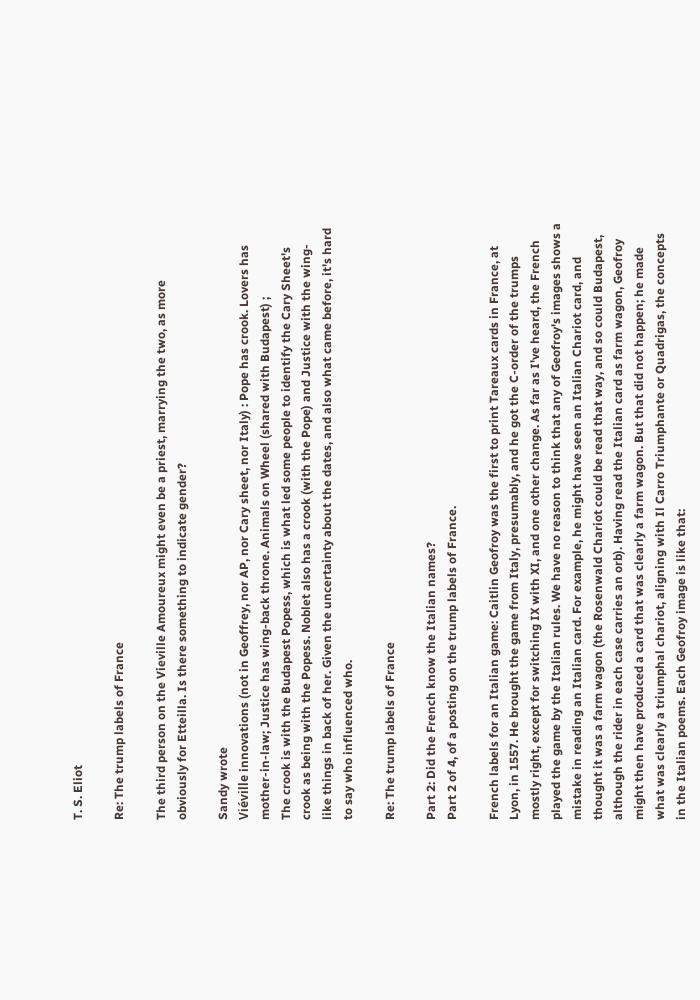T. S. Eliot

Re: The trump labels of France

The third person on the Vieville Amoureux might even be a priest, marrying the two, as more obviously for Etteilla. Is there something to indicate gender?

Sandy wrote
Viéville innovations (not in Geoffrey, nor AP, nor Cary sheet, nor Italy) : Pope has crook. Lovers has mother-in-law; Justice has wing-back throne. Animals on Wheel (shared with Budapest) ;
The crook is with the Budapest Popess, which is what led some people to identify the Cary Sheet's crook as being with the Popess. Noblet also has a crook (with the Pope) and Justice with the wing-like things in back of her. Given the uncertainty about the dates, and also what came before, it's hard to say who influenced who.

Re: The trump labels of France

Part 2: Did the French know the Italian names?
Part 2 of 4, of a posting on the trump labels of France.

French labels for an Italian game: Caitlin Geofroy was the first to print Tareaux cards in France, at Lyon, in 1557. He brought the game from Italy, presumably, and he got the C-order of the trumps mostly right, except for switching IX with XI, and one other change. As far as I've heard, the French played the game by the Italian rules. We have no reason to think that any of Geofroy's images shows a mistake in reading an Italian card. For example, he might have seen an Italian Chariot card, and thought it was a farm wagon (the Rosenwald Chariot could be read that way, and so could Budapest, although the rider in each case carries an orb). Having read the Italian card as farm wagon, Geofroy might then have produced a card that was clearly a farm wagon. But that did not happen; he made what was clearly a triumphal chariot, aligning with Il Carro Triumphante or Quadrigas, the concepts in the Italian poems. Each Geofroy image is like that: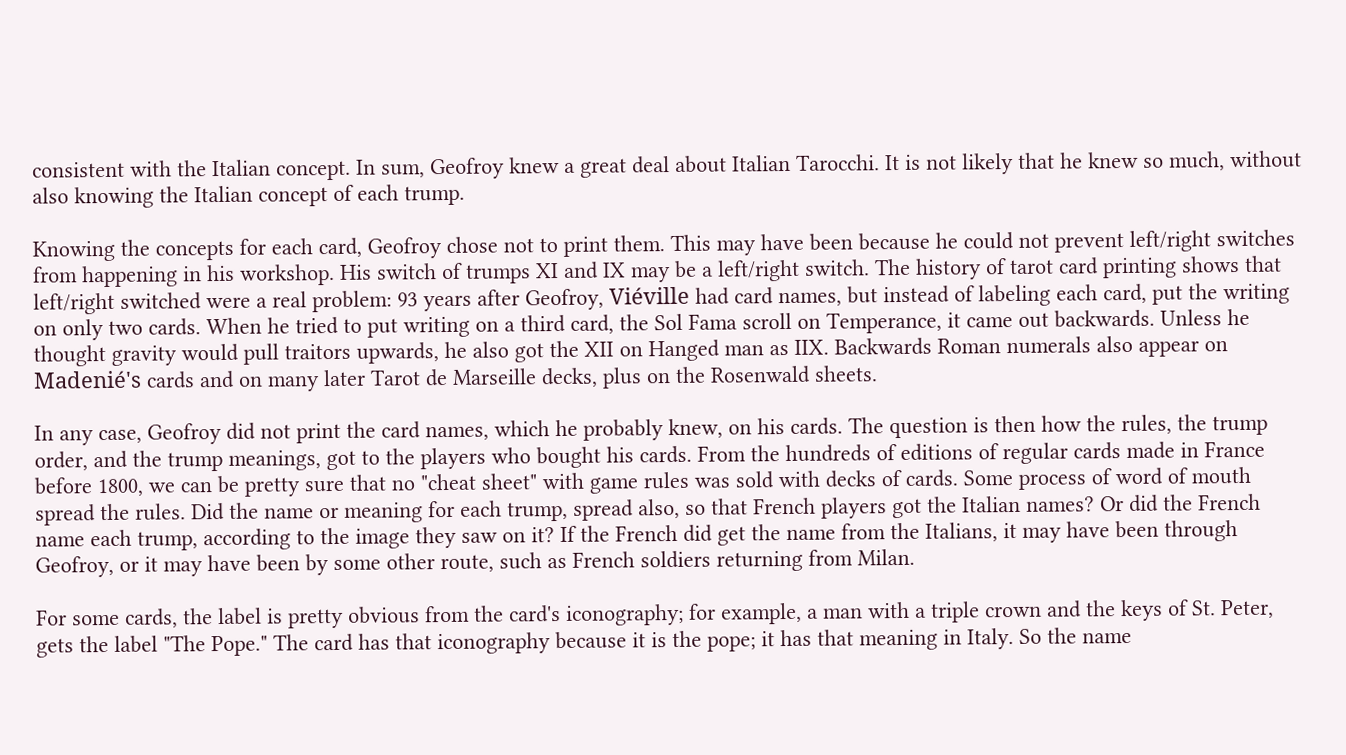consistent with the Italian concept. In sum, Geofroy knew a great deal about Italian Tarocchi. It is not likely that he knew so much, without also knowing the Italian concept of each trump.

Knowing the concepts for each card, Geofroy chose not to print them. This may have been because he could not prevent left/right switches from happening in his workshop. His switch of trumps XI and IX may be a left/right switch. The history of tarot card printing shows that left/right switched were a real problem: 93 years after Geofroy, Viéville had card names, but instead of labeling each card, put the writing on only two cards. When he tried to put writing on a third card, the Sol Fama scroll on Temperance, it came out backwards. Unless he thought gravity would pull traitors upwards, he also got the XII on Hanged man as IIX. Backwards Roman numerals also appear on Madenié's cards and on many later Tarot de Marseille decks, plus on the Rosenwald sheets.

In any case, Geofroy did not print the card names, which he probably knew, on his cards. The question is then how the rules, the trump order, and the trump meanings, got to the players who bought his cards. From the hundreds of editions of regular cards made in France before 1800, we can be pretty sure that no "cheat sheet" with game rules was sold with decks of cards. Some process of word of mouth spread the rules. Did the name or meaning for each trump, spread also, so that French players got the Italian names? Or did the French name each trump, according to the image they saw on it? If the French did get the name from the Italians, it may have been through Geofroy, or it may have been by some other route, such as French soldiers returning from Milan.

For some cards, the label is pretty obvious from the card's iconography; for example, a man with a triple crown and the keys of St. Peter, gets the label "The Pope." The card has that iconography because it is the pope; it has that meaning in Italy. So the name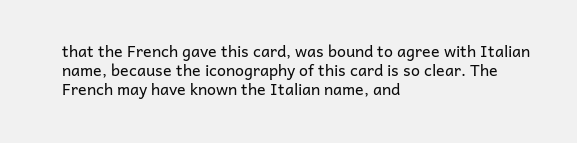that the French gave this card, was bound to agree with Italian name, because the iconography of this card is so clear. The French may have known the Italian name, and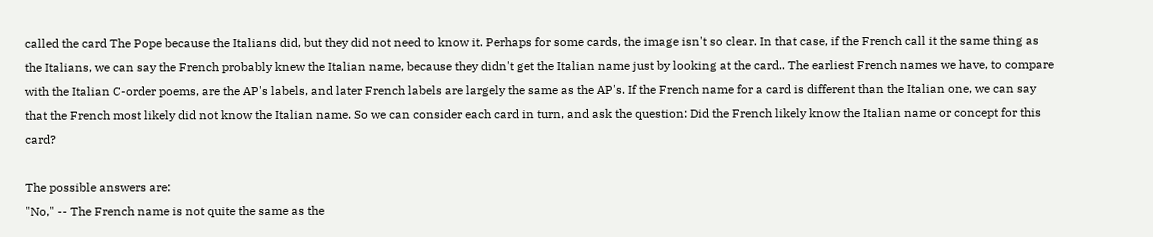called the card The Pope because the Italians did, but they did not need to know it. Perhaps for some cards, the image isn't so clear. In that case, if the French call it the same thing as the Italians, we can say the French probably knew the Italian name, because they didn't get the Italian name just by looking at the card.. The earliest French names we have, to compare with the Italian C-order poems, are the AP's labels, and later French labels are largely the same as the AP's. If the French name for a card is different than the Italian one, we can say that the French most likely did not know the Italian name. So we can consider each card in turn, and ask the question: Did the French likely know the Italian name or concept for this card?

The possible answers are:
"No," -- The French name is not quite the same as the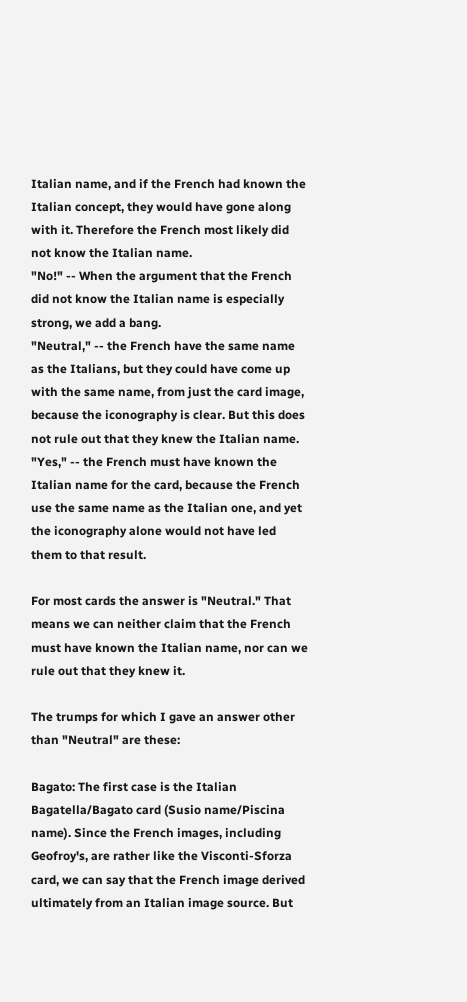Italian name, and if the French had known the Italian concept, they would have gone along with it. Therefore the French most likely did not know the Italian name.
"No!" -- When the argument that the French did not know the Italian name is especially strong, we add a bang.
"Neutral," -- the French have the same name as the Italians, but they could have come up with the same name, from just the card image, because the iconography is clear. But this does not rule out that they knew the Italian name.
"Yes," -- the French must have known the Italian name for the card, because the French use the same name as the Italian one, and yet the iconography alone would not have led them to that result.

For most cards the answer is "Neutral." That means we can neither claim that the French must have known the Italian name, nor can we rule out that they knew it.

The trumps for which I gave an answer other than "Neutral" are these:

Bagato: The first case is the Italian Bagatella/Bagato card (Susio name/Piscina name). Since the French images, including Geofroy's, are rather like the Visconti-Sforza card, we can say that the French image derived ultimately from an Italian image source. But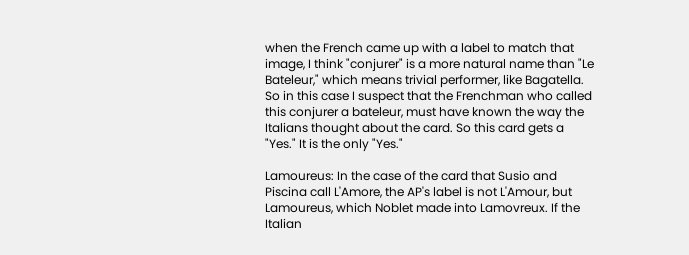when the French came up with a label to match that image, I think "conjurer" is a more natural name than "Le Bateleur," which means trivial performer, like Bagatella. So in this case I suspect that the Frenchman who called this conjurer a bateleur, must have known the way the Italians thought about the card. So this card gets a "Yes." It is the only "Yes."

Lamoureus: In the case of the card that Susio and Piscina call L'Amore, the AP's label is not L'Amour, but Lamoureus, which Noblet made into Lamovreux. If the Italian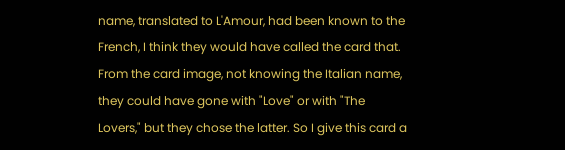name, translated to L'Amour, had been known to the French, I think they would have called the card that. From the card image, not knowing the Italian name, they could have gone with "Love" or with "The Lovers," but they chose the latter. So I give this card a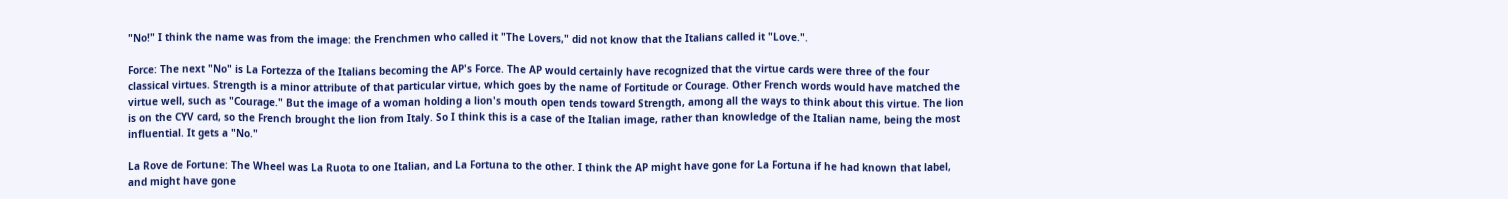"No!" I think the name was from the image: the Frenchmen who called it "The Lovers," did not know that the Italians called it "Love.".

Force: The next "No" is La Fortezza of the Italians becoming the AP's Force. The AP would certainly have recognized that the virtue cards were three of the four classical virtues. Strength is a minor attribute of that particular virtue, which goes by the name of Fortitude or Courage. Other French words would have matched the virtue well, such as "Courage." But the image of a woman holding a lion's mouth open tends toward Strength, among all the ways to think about this virtue. The lion is on the CYV card, so the French brought the lion from Italy. So I think this is a case of the Italian image, rather than knowledge of the Italian name, being the most influential. It gets a "No."

La Rove de Fortune: The Wheel was La Ruota to one Italian, and La Fortuna to the other. I think the AP might have gone for La Fortuna if he had known that label, and might have gone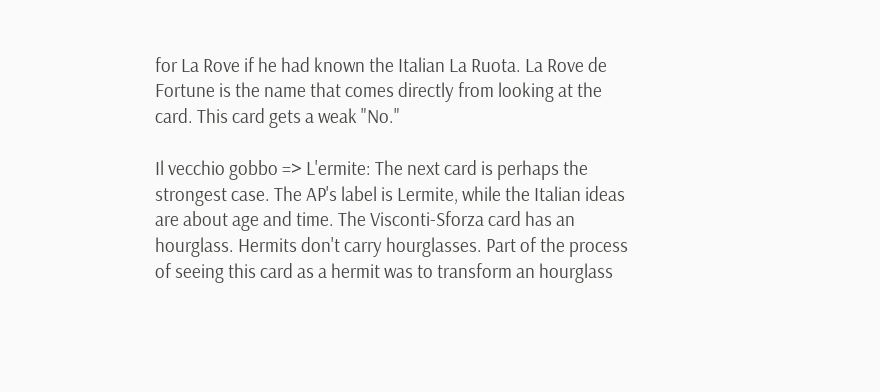for La Rove if he had known the Italian La Ruota. La Rove de Fortune is the name that comes directly from looking at the card. This card gets a weak "No."

Il vecchio gobbo => L'ermite: The next card is perhaps the strongest case. The AP's label is Lermite, while the Italian ideas are about age and time. The Visconti-Sforza card has an hourglass. Hermits don't carry hourglasses. Part of the process of seeing this card as a hermit was to transform an hourglass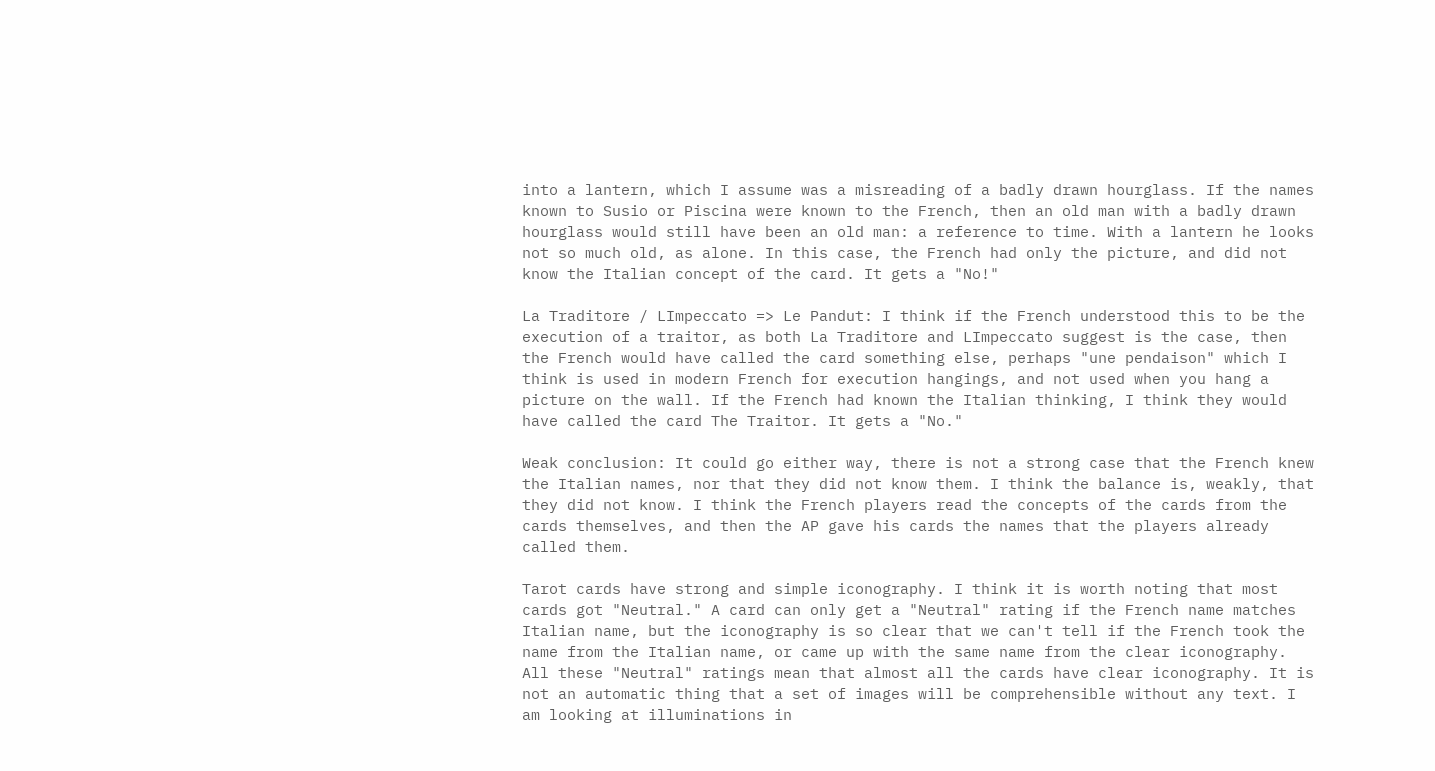into a lantern, which I assume was a misreading of a badly drawn hourglass. If the names known to Susio or Piscina were known to the French, then an old man with a badly drawn hourglass would still have been an old man: a reference to time. With a lantern he looks not so much old, as alone. In this case, the French had only the picture, and did not know the Italian concept of the card. It gets a "No!"

La Traditore / LImpeccato => Le Pandut: I think if the French understood this to be the execution of a traitor, as both La Traditore and LImpeccato suggest is the case, then the French would have called the card something else, perhaps "une pendaison" which I think is used in modern French for execution hangings, and not used when you hang a picture on the wall. If the French had known the Italian thinking, I think they would have called the card The Traitor. It gets a "No."

Weak conclusion: It could go either way, there is not a strong case that the French knew the Italian names, nor that they did not know them. I think the balance is, weakly, that they did not know. I think the French players read the concepts of the cards from the cards themselves, and then the AP gave his cards the names that the players already called them.

Tarot cards have strong and simple iconography. I think it is worth noting that most cards got "Neutral." A card can only get a "Neutral" rating if the French name matches Italian name, but the iconography is so clear that we can't tell if the French took the name from the Italian name, or came up with the same name from the clear iconography. All these "Neutral" ratings mean that almost all the cards have clear iconography. It is not an automatic thing that a set of images will be comprehensible without any text. I am looking at illuminations in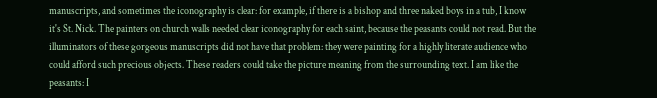manuscripts, and sometimes the iconography is clear: for example, if there is a bishop and three naked boys in a tub, I know it's St. Nick. The painters on church walls needed clear iconography for each saint, because the peasants could not read. But the illuminators of these gorgeous manuscripts did not have that problem: they were painting for a highly literate audience who could afford such precious objects. These readers could take the picture meaning from the surrounding text. I am like the peasants: I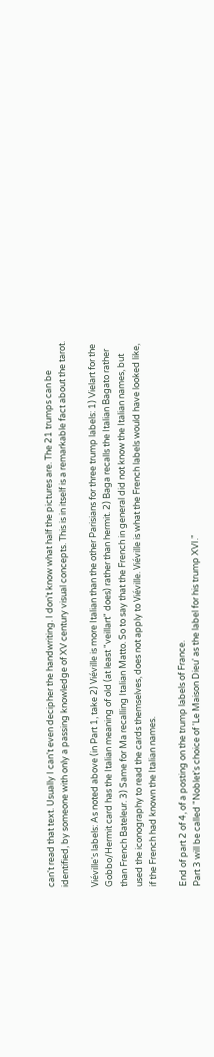can't read that text. Usually I can't even decipher the handwriting. I don't know what half the pictures are. The 21 trumps can be identified, by someone with only a passing knowledge of XV century visual concepts. This is in itself is a remarkable fact about the tarot.

Viéville's labels: As noted above (in Part 1, take 2) Viéville is more Italian than the other Parisians for three trump labels: 1) Vielart for the Gobbo/Hermit card has the Italian meaning of old (at least "veillart" does) rather than hermit. 2) Baga recalls the Italian Bagato rather than French Bateleur. 3) Same for Ma recalling Italian Matto. So to say that the French in general did not know the Italian names, but used the iconography to read the cards themselves, does not apply to Viéville. Viéville is what the French labels would have looked like, if the French had known the Italian names.

End of part 2 of 4, of a posting on the trump labels of France.
Part 3 will be called "Noblet's choice of 'Le Maison Dieu' as the label for his trump XVI."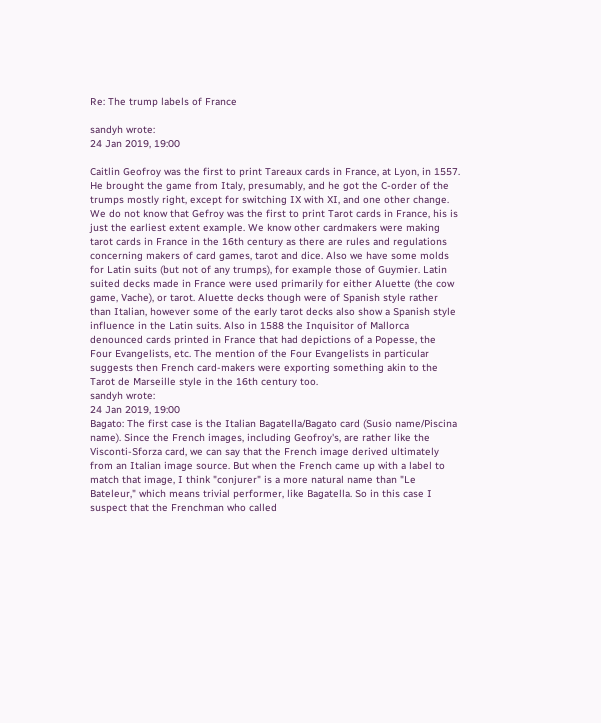Re: The trump labels of France

sandyh wrote:
24 Jan 2019, 19:00

Caitlin Geofroy was the first to print Tareaux cards in France, at Lyon, in 1557. He brought the game from Italy, presumably, and he got the C-order of the trumps mostly right, except for switching IX with XI, and one other change.
We do not know that Gefroy was the first to print Tarot cards in France, his is just the earliest extent example. We know other cardmakers were making tarot cards in France in the 16th century as there are rules and regulations concerning makers of card games, tarot and dice. Also we have some molds for Latin suits (but not of any trumps), for example those of Guymier. Latin suited decks made in France were used primarily for either Aluette (the cow game, Vache), or tarot. Aluette decks though were of Spanish style rather than Italian, however some of the early tarot decks also show a Spanish style influence in the Latin suits. Also in 1588 the Inquisitor of Mallorca denounced cards printed in France that had depictions of a Popesse, the Four Evangelists, etc. The mention of the Four Evangelists in particular suggests then French card-makers were exporting something akin to the Tarot de Marseille style in the 16th century too.
sandyh wrote:
24 Jan 2019, 19:00
Bagato: The first case is the Italian Bagatella/Bagato card (Susio name/Piscina name). Since the French images, including Geofroy's, are rather like the Visconti-Sforza card, we can say that the French image derived ultimately from an Italian image source. But when the French came up with a label to match that image, I think "conjurer" is a more natural name than "Le Bateleur," which means trivial performer, like Bagatella. So in this case I suspect that the Frenchman who called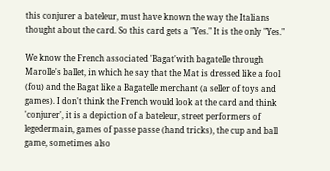this conjurer a bateleur, must have known the way the Italians thought about the card. So this card gets a "Yes." It is the only "Yes."

We know the French associated 'Bagat'with bagatelle through Marolle's ballet, in which he say that the Mat is dressed like a fool (fou) and the Bagat like a Bagatelle merchant (a seller of toys and games). I don't think the French would look at the card and think 'conjurer', it is a depiction of a bateleur, street performers of legedermain, games of passe passe (hand tricks), the cup and ball game, sometimes also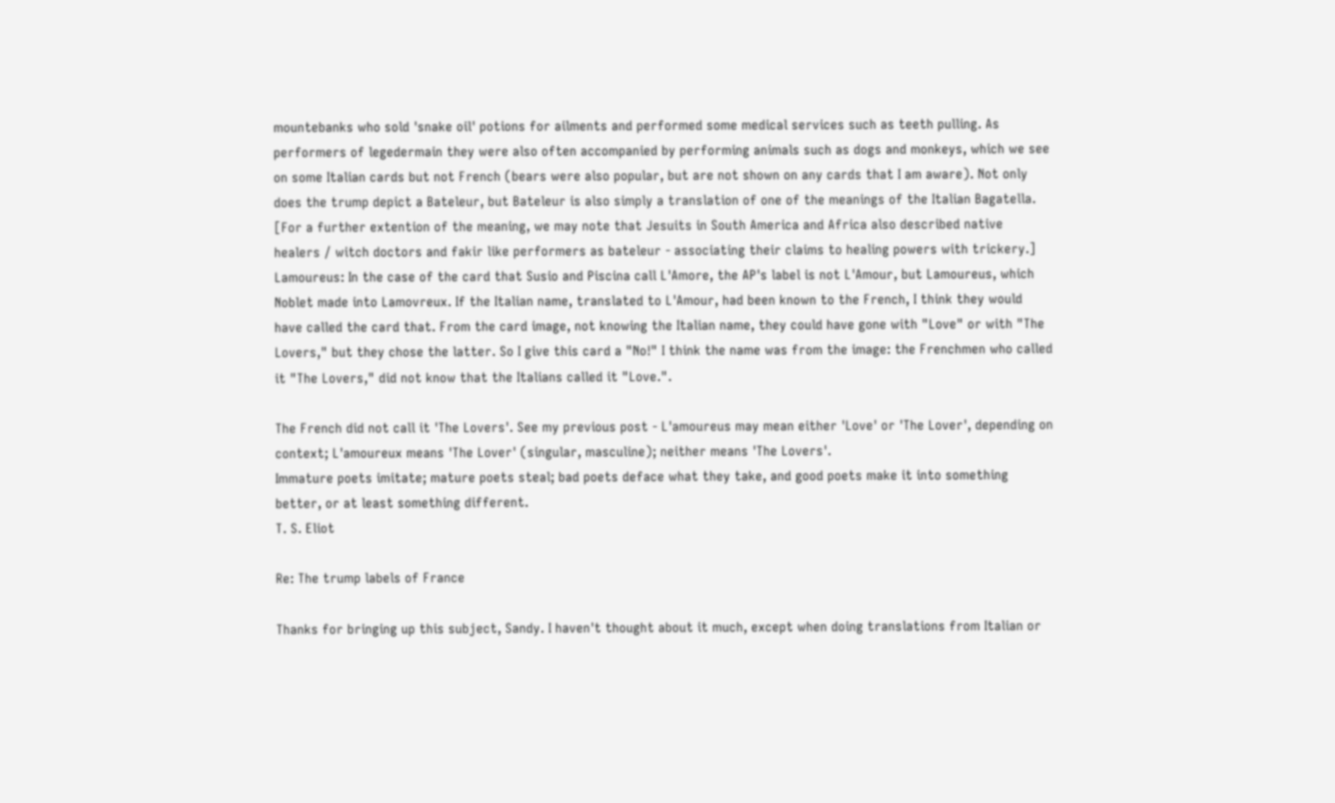mountebanks who sold 'snake oil' potions for ailments and performed some medical services such as teeth pulling. As performers of legedermain they were also often accompanied by performing animals such as dogs and monkeys, which we see on some Italian cards but not French (bears were also popular, but are not shown on any cards that I am aware). Not only does the trump depict a Bateleur, but Bateleur is also simply a translation of one of the meanings of the Italian Bagatella. [For a further extention of the meaning, we may note that Jesuits in South America and Africa also described native healers / witch doctors and fakir like performers as bateleur - associating their claims to healing powers with trickery.]
Lamoureus: In the case of the card that Susio and Piscina call L'Amore, the AP's label is not L'Amour, but Lamoureus, which Noblet made into Lamovreux. If the Italian name, translated to L'Amour, had been known to the French, I think they would have called the card that. From the card image, not knowing the Italian name, they could have gone with "Love" or with "The Lovers," but they chose the latter. So I give this card a "No!" I think the name was from the image: the Frenchmen who called it "The Lovers," did not know that the Italians called it "Love.".

The French did not call it 'The Lovers'. See my previous post - L'amoureus may mean either 'Love' or 'The Lover', depending on context; L'amoureux means 'The Lover' (singular, masculine); neither means 'The Lovers'.
Immature poets imitate; mature poets steal; bad poets deface what they take, and good poets make it into something better, or at least something different.
T. S. Eliot

Re: The trump labels of France

Thanks for bringing up this subject, Sandy. I haven't thought about it much, except when doing translations from Italian or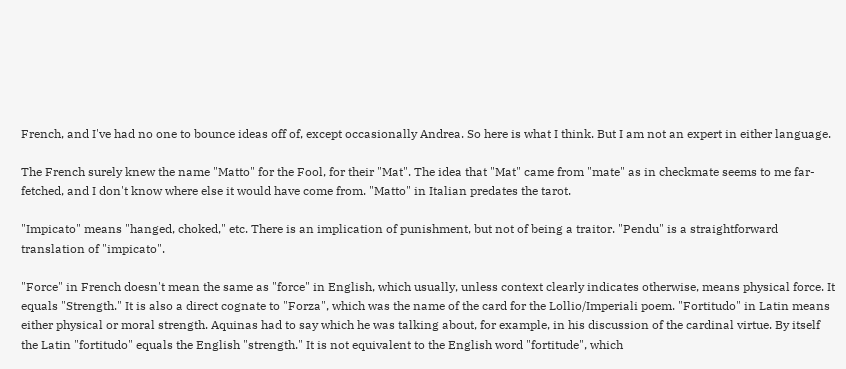French, and I've had no one to bounce ideas off of, except occasionally Andrea. So here is what I think. But I am not an expert in either language.

The French surely knew the name "Matto" for the Fool, for their "Mat". The idea that "Mat" came from "mate" as in checkmate seems to me far-fetched, and I don't know where else it would have come from. "Matto" in Italian predates the tarot.

"Impicato" means "hanged, choked," etc. There is an implication of punishment, but not of being a traitor. "Pendu" is a straightforward translation of "impicato".

"Force" in French doesn't mean the same as "force" in English, which usually, unless context clearly indicates otherwise, means physical force. It equals "Strength." It is also a direct cognate to "Forza", which was the name of the card for the Lollio/Imperiali poem. "Fortitudo" in Latin means either physical or moral strength. Aquinas had to say which he was talking about, for example, in his discussion of the cardinal virtue. By itself the Latin "fortitudo" equals the English "strength." It is not equivalent to the English word "fortitude", which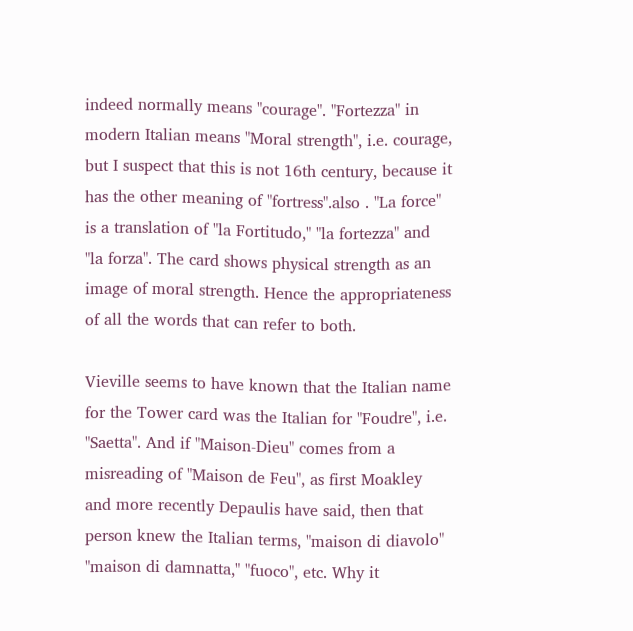indeed normally means "courage". "Fortezza" in modern Italian means "Moral strength", i.e. courage, but I suspect that this is not 16th century, because it has the other meaning of "fortress".also . "La force" is a translation of "la Fortitudo," "la fortezza" and "la forza". The card shows physical strength as an image of moral strength. Hence the appropriateness of all the words that can refer to both.

Vieville seems to have known that the Italian name for the Tower card was the Italian for "Foudre", i.e. "Saetta". And if "Maison-Dieu" comes from a misreading of "Maison de Feu", as first Moakley and more recently Depaulis have said, then that person knew the Italian terms, "maison di diavolo" "maison di damnatta," "fuoco", etc. Why it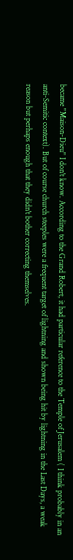became "Maison-Dieu" I don't know. According to the Grand Robert, it had particular reference to the Temple of Jerusalem ( I think probably in an anti-Semitic context). But of course church steeples were a frequent target of lightning and shown being hit by lightning in the Last Days, a weak reason but perhaps enough that they didn't bother correcting themselves.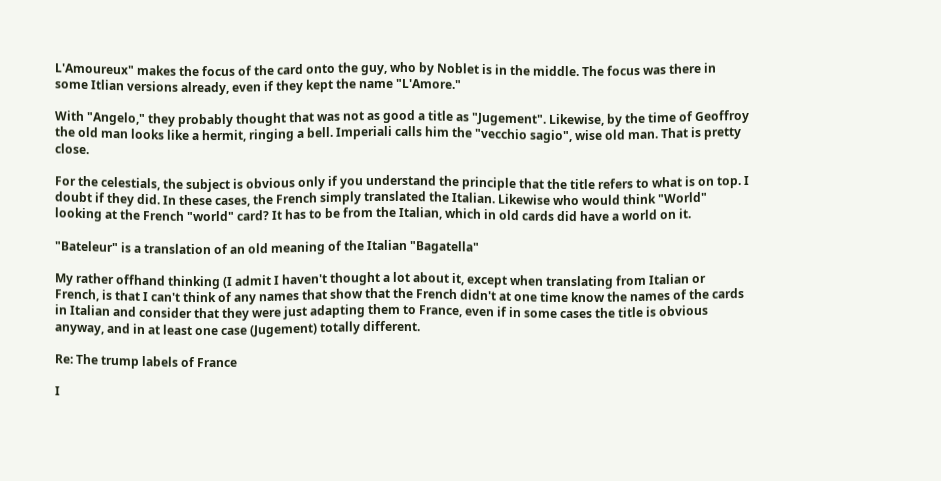L'Amoureux" makes the focus of the card onto the guy, who by Noblet is in the middle. The focus was there in some Itlian versions already, even if they kept the name "L'Amore."

With "Angelo," they probably thought that was not as good a title as "Jugement". Likewise, by the time of Geoffroy the old man looks like a hermit, ringing a bell. Imperiali calls him the "vecchio sagio", wise old man. That is pretty close.

For the celestials, the subject is obvious only if you understand the principle that the title refers to what is on top. I doubt if they did. In these cases, the French simply translated the Italian. Likewise who would think "World" looking at the French "world" card? It has to be from the Italian, which in old cards did have a world on it.

"Bateleur" is a translation of an old meaning of the Italian "Bagatella"

My rather offhand thinking (I admit I haven't thought a lot about it, except when translating from Italian or French, is that I can't think of any names that show that the French didn't at one time know the names of the cards in Italian and consider that they were just adapting them to France, even if in some cases the title is obvious anyway, and in at least one case (Jugement) totally different.

Re: The trump labels of France

I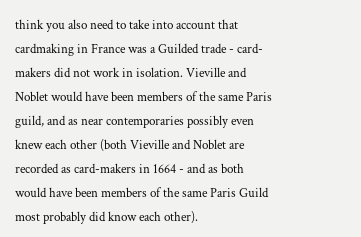think you also need to take into account that cardmaking in France was a Guilded trade - card-makers did not work in isolation. Vieville and Noblet would have been members of the same Paris guild, and as near contemporaries possibly even knew each other (both Vieville and Noblet are recorded as card-makers in 1664 - and as both would have been members of the same Paris Guild most probably did know each other).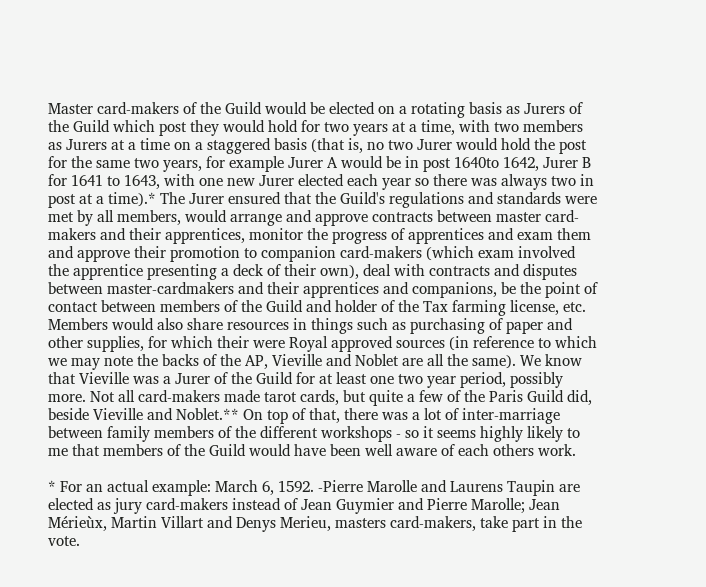Master card-makers of the Guild would be elected on a rotating basis as Jurers of the Guild which post they would hold for two years at a time, with two members as Jurers at a time on a staggered basis (that is, no two Jurer would hold the post for the same two years, for example Jurer A would be in post 1640to 1642, Jurer B for 1641 to 1643, with one new Jurer elected each year so there was always two in post at a time).* The Jurer ensured that the Guild's regulations and standards were met by all members, would arrange and approve contracts between master card-makers and their apprentices, monitor the progress of apprentices and exam them and approve their promotion to companion card-makers (which exam involved the apprentice presenting a deck of their own), deal with contracts and disputes between master-cardmakers and their apprentices and companions, be the point of contact between members of the Guild and holder of the Tax farming license, etc. Members would also share resources in things such as purchasing of paper and other supplies, for which their were Royal approved sources (in reference to which we may note the backs of the AP, Vieville and Noblet are all the same). We know that Vieville was a Jurer of the Guild for at least one two year period, possibly more. Not all card-makers made tarot cards, but quite a few of the Paris Guild did, beside Vieville and Noblet.** On top of that, there was a lot of inter-marriage between family members of the different workshops - so it seems highly likely to me that members of the Guild would have been well aware of each others work.

* For an actual example: March 6, 1592. -Pierre Marolle and Laurens Taupin are elected as jury card-makers instead of Jean Guymier and Pierre Marolle; Jean Mérieùx, Martin Villart and Denys Merieu, masters card-makers, take part in the vote.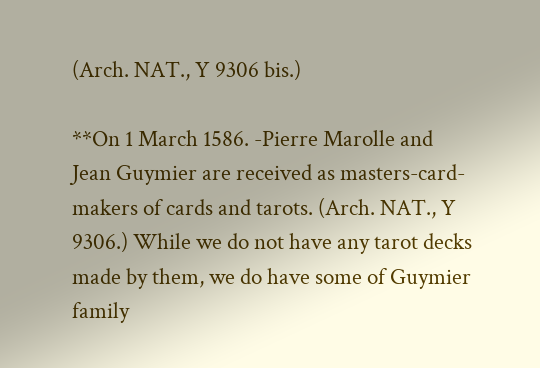(Arch. NAT., Y 9306 bis.)

**On 1 March 1586. -Pierre Marolle and Jean Guymier are received as masters-card-makers of cards and tarots. (Arch. NAT., Y 9306.) While we do not have any tarot decks made by them, we do have some of Guymier family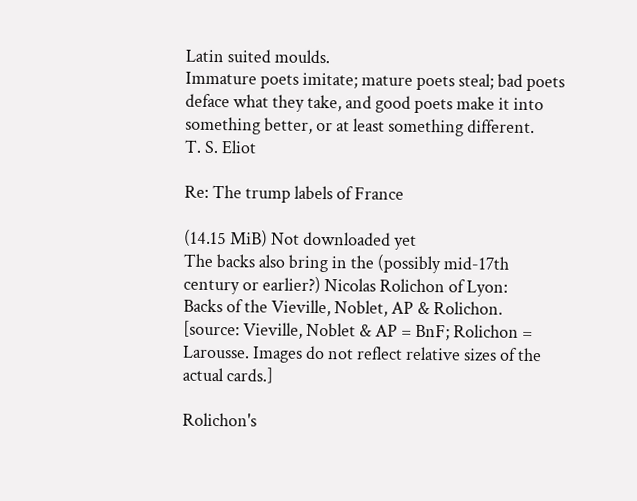Latin suited moulds.
Immature poets imitate; mature poets steal; bad poets deface what they take, and good poets make it into something better, or at least something different.
T. S. Eliot

Re: The trump labels of France

(14.15 MiB) Not downloaded yet
The backs also bring in the (possibly mid-17th century or earlier?) Nicolas Rolichon of Lyon:
Backs of the Vieville, Noblet, AP & Rolichon.
[source: Vieville, Noblet & AP = BnF; Rolichon = Larousse. Images do not reflect relative sizes of the actual cards.]

Rolichon's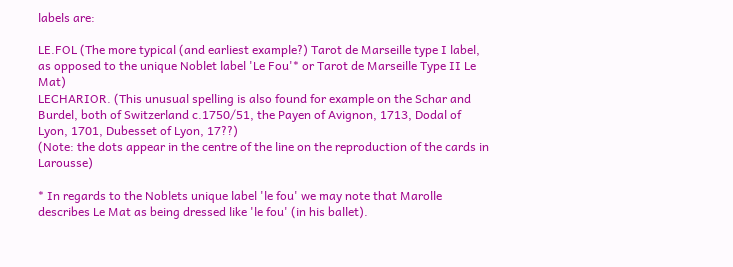labels are:

LE.FOL (The more typical (and earliest example?) Tarot de Marseille type I label, as opposed to the unique Noblet label 'Le Fou'* or Tarot de Marseille Type II Le Mat)
LECHARIOR. (This unusual spelling is also found for example on the Schar and Burdel, both of Switzerland c.1750/51, the Payen of Avignon, 1713, Dodal of Lyon, 1701, Dubesset of Lyon, 17??)
(Note: the dots appear in the centre of the line on the reproduction of the cards in Larousse)

* In regards to the Noblets unique label 'le fou' we may note that Marolle describes Le Mat as being dressed like 'le fou' (in his ballet).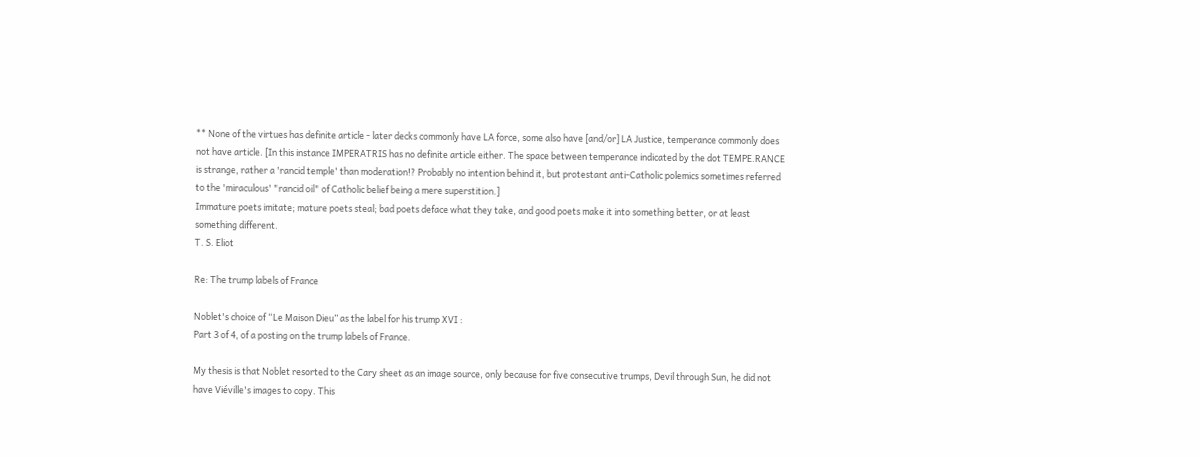** None of the virtues has definite article - later decks commonly have LA force, some also have [and/or] LA Justice, temperance commonly does not have article. [In this instance IMPERATRIS has no definite article either. The space between temperance indicated by the dot TEMPE.RANCE is strange, rather a 'rancid temple' than moderation!? Probably no intention behind it, but protestant anti-Catholic polemics sometimes referred to the 'miraculous' "rancid oil" of Catholic belief being a mere superstition.]
Immature poets imitate; mature poets steal; bad poets deface what they take, and good poets make it into something better, or at least something different.
T. S. Eliot

Re: The trump labels of France

Noblet's choice of “Le Maison Dieu” as the label for his trump XVI :
Part 3 of 4, of a posting on the trump labels of France.

My thesis is that Noblet resorted to the Cary sheet as an image source, only because for five consecutive trumps, Devil through Sun, he did not have Viéville's images to copy. This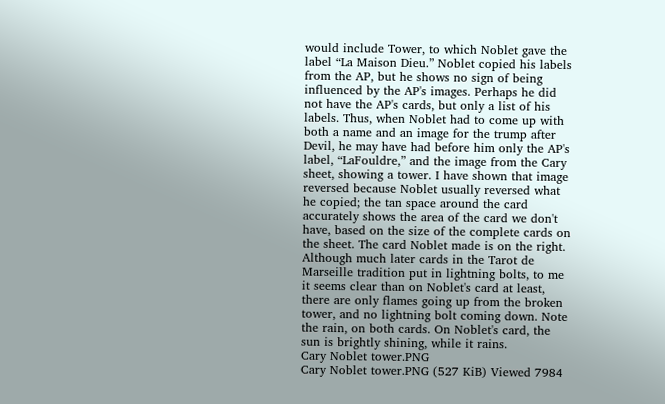would include Tower, to which Noblet gave the label “La Maison Dieu.” Noblet copied his labels from the AP, but he shows no sign of being influenced by the AP's images. Perhaps he did not have the AP's cards, but only a list of his labels. Thus, when Noblet had to come up with both a name and an image for the trump after Devil, he may have had before him only the AP's label, “LaFouldre,” and the image from the Cary sheet, showing a tower. I have shown that image reversed because Noblet usually reversed what he copied; the tan space around the card accurately shows the area of the card we don't have, based on the size of the complete cards on the sheet. The card Noblet made is on the right. Although much later cards in the Tarot de Marseille tradition put in lightning bolts, to me it seems clear than on Noblet's card at least, there are only flames going up from the broken tower, and no lightning bolt coming down. Note the rain, on both cards. On Noblet's card, the sun is brightly shining, while it rains.
Cary Noblet tower.PNG
Cary Noblet tower.PNG (527 KiB) Viewed 7984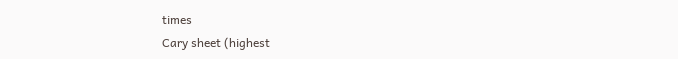times
Cary sheet (highest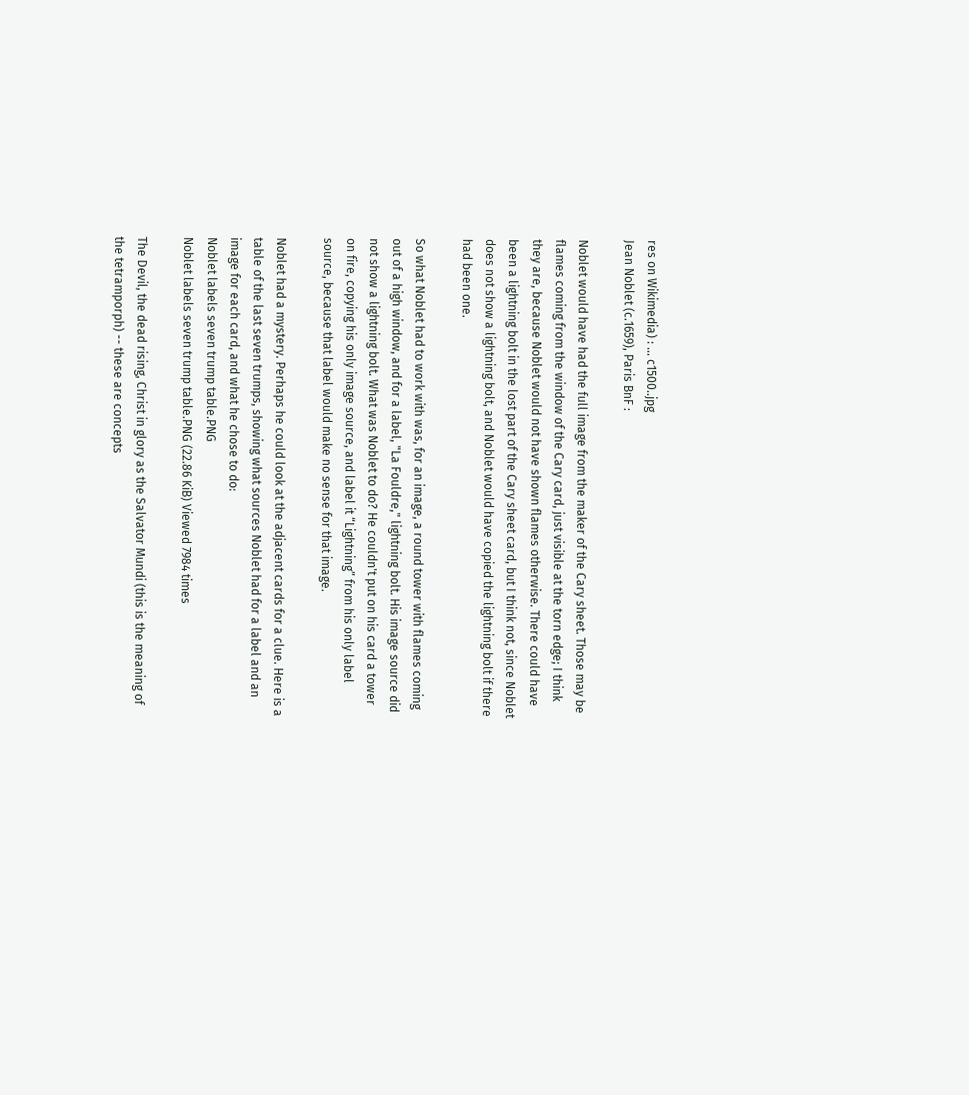res on Wikimedia) : ... c1500..jpg
Jean Noblet (c.1659), Paris BnF :

Noblet would have had the full image from the maker of the Cary sheet. Those may be flames coming from the window of the Cary card, just visible at the torn edge; I think they are, because Noblet would not have shown flames otherwise. There could have been a lightning bolt in the lost part of the Cary sheet card, but I think not, since Noblet does not show a lightning bolt, and Noblet would have copied the lightning bolt if there had been one.

So what Noblet had to work with was, for an image, a round tower with flames coming out of a high window, and for a label, "La Fouldre," lightning bolt. His image source did not show a lightning bolt. What was Noblet to do? He couldn't put on his card a tower on fire, copying his only image source, and label it “Lightning” from his only label source, because that label would make no sense for that image.

Noblet had a mystery. Perhaps he could look at the adjacent cards for a clue. Here is a table of the last seven trumps, showing what sources Noblet had for a label and an image for each card, and what he chose to do:
Noblet labels seven trump table.PNG
Noblet labels seven trump table.PNG (22.86 KiB) Viewed 7984 times

The Devil, the dead rising, Christ in glory as the Salvator Mundi (this is the meaning of the tetramporph) -- these are concepts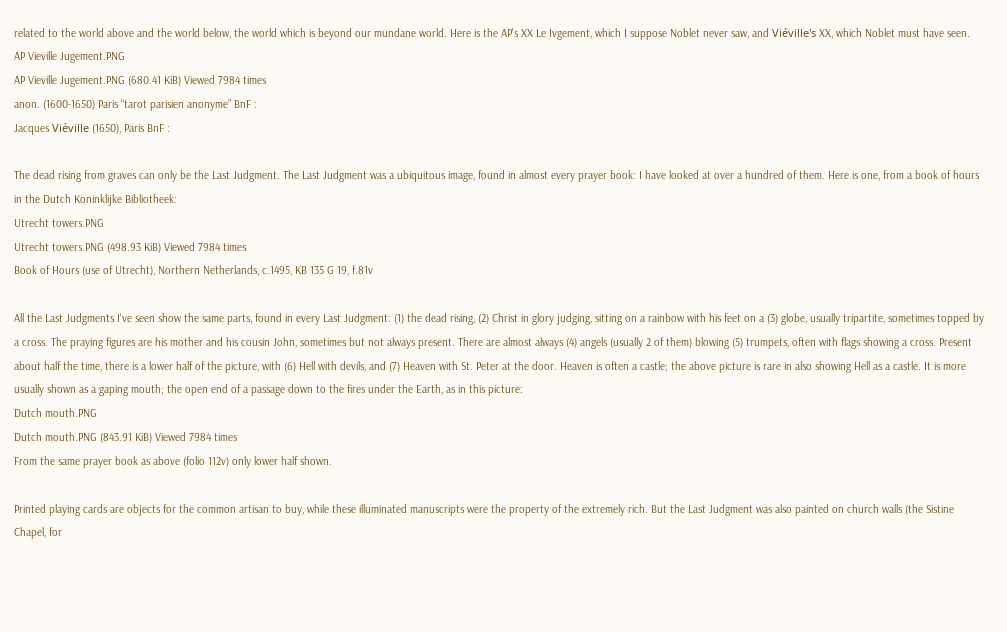related to the world above and the world below, the world which is beyond our mundane world. Here is the AP's XX Le Ivgement, which I suppose Noblet never saw, and Viéville's XX, which Noblet must have seen.
AP Vieville Jugement.PNG
AP Vieville Jugement.PNG (680.41 KiB) Viewed 7984 times
anon. (1600-1650) Paris “tarot parisien anonyme” BnF :
Jacques Viéville (1650), Paris BnF :

The dead rising from graves can only be the Last Judgment. The Last Judgment was a ubiquitous image, found in almost every prayer book: I have looked at over a hundred of them. Here is one, from a book of hours in the Dutch Koninklijke Bibliotheek:
Utrecht towers.PNG
Utrecht towers.PNG (498.93 KiB) Viewed 7984 times
Book of Hours (use of Utrecht), Northern Netherlands, c.1495, KB 135 G 19, f.81v

All the Last Judgments I've seen show the same parts, found in every Last Judgment: (1) the dead rising, (2) Christ in glory judging, sitting on a rainbow with his feet on a (3) globe, usually tripartite, sometimes topped by a cross. The praying figures are his mother and his cousin John, sometimes but not always present. There are almost always (4) angels (usually 2 of them) blowing (5) trumpets, often with flags showing a cross. Present about half the time, there is a lower half of the picture, with (6) Hell with devils, and (7) Heaven with St. Peter at the door. Heaven is often a castle; the above picture is rare in also showing Hell as a castle. It is more usually shown as a gaping mouth; the open end of a passage down to the fires under the Earth, as in this picture:
Dutch mouth.PNG
Dutch mouth.PNG (843.91 KiB) Viewed 7984 times
From the same prayer book as above (folio 112v) only lower half shown.

Printed playing cards are objects for the common artisan to buy, while these illuminated manuscripts were the property of the extremely rich. But the Last Judgment was also painted on church walls (the Sistine Chapel, for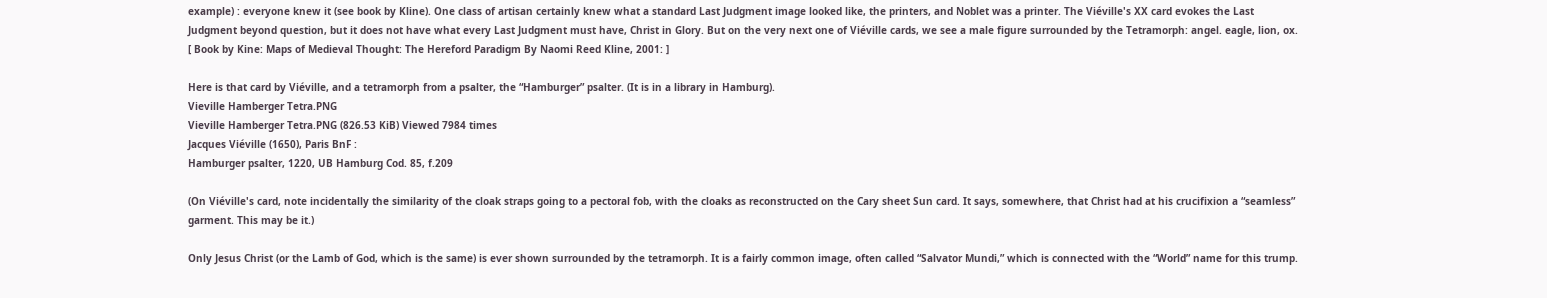example) : everyone knew it (see book by Kline). One class of artisan certainly knew what a standard Last Judgment image looked like, the printers, and Noblet was a printer. The Viéville's XX card evokes the Last Judgment beyond question, but it does not have what every Last Judgment must have, Christ in Glory. But on the very next one of Viéville cards, we see a male figure surrounded by the Tetramorph: angel. eagle, lion, ox.
[ Book by Kine: Maps of Medieval Thought: The Hereford Paradigm By Naomi Reed Kline, 2001: ]

Here is that card by Viéville, and a tetramorph from a psalter, the “Hamburger” psalter. (It is in a library in Hamburg).
Vieville Hamberger Tetra.PNG
Vieville Hamberger Tetra.PNG (826.53 KiB) Viewed 7984 times
Jacques Viéville (1650), Paris BnF :
Hamburger psalter, 1220, UB Hamburg Cod. 85, f.209

(On Viéville's card, note incidentally the similarity of the cloak straps going to a pectoral fob, with the cloaks as reconstructed on the Cary sheet Sun card. It says, somewhere, that Christ had at his crucifixion a “seamless” garment. This may be it.)

Only Jesus Christ (or the Lamb of God, which is the same) is ever shown surrounded by the tetramorph. It is a fairly common image, often called “Salvator Mundi,” which is connected with the “World” name for this trump.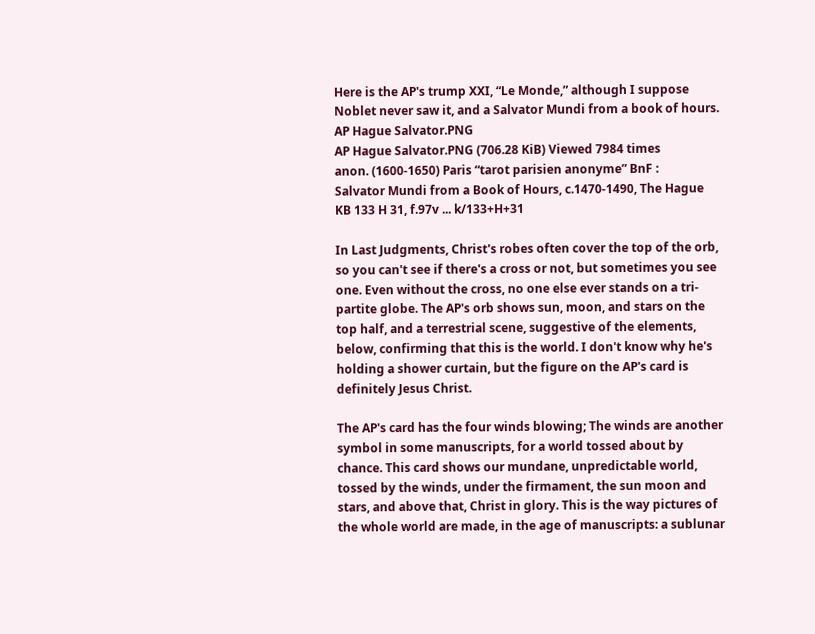Here is the AP's trump XXI, “Le Monde,” although I suppose Noblet never saw it, and a Salvator Mundi from a book of hours.
AP Hague Salvator.PNG
AP Hague Salvator.PNG (706.28 KiB) Viewed 7984 times
anon. (1600-1650) Paris “tarot parisien anonyme” BnF :
Salvator Mundi from a Book of Hours, c.1470-1490, The Hague KB 133 H 31, f.97v ... k/133+H+31

In Last Judgments, Christ's robes often cover the top of the orb, so you can't see if there's a cross or not, but sometimes you see one. Even without the cross, no one else ever stands on a tri-partite globe. The AP's orb shows sun, moon, and stars on the top half, and a terrestrial scene, suggestive of the elements, below, confirming that this is the world. I don't know why he's holding a shower curtain, but the figure on the AP's card is definitely Jesus Christ.

The AP's card has the four winds blowing; The winds are another symbol in some manuscripts, for a world tossed about by chance. This card shows our mundane, unpredictable world, tossed by the winds, under the firmament, the sun moon and stars, and above that, Christ in glory. This is the way pictures of the whole world are made, in the age of manuscripts: a sublunar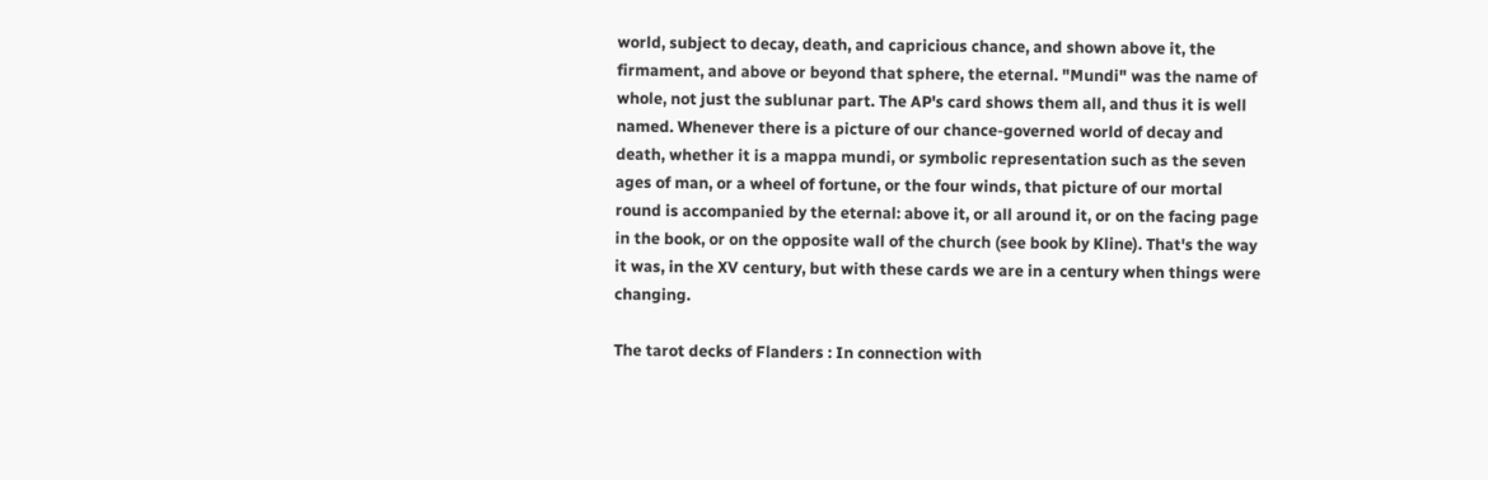world, subject to decay, death, and capricious chance, and shown above it, the firmament, and above or beyond that sphere, the eternal. "Mundi" was the name of whole, not just the sublunar part. The AP's card shows them all, and thus it is well named. Whenever there is a picture of our chance-governed world of decay and death, whether it is a mappa mundi, or symbolic representation such as the seven ages of man, or a wheel of fortune, or the four winds, that picture of our mortal round is accompanied by the eternal: above it, or all around it, or on the facing page in the book, or on the opposite wall of the church (see book by Kline). That's the way it was, in the XV century, but with these cards we are in a century when things were changing.

The tarot decks of Flanders : In connection with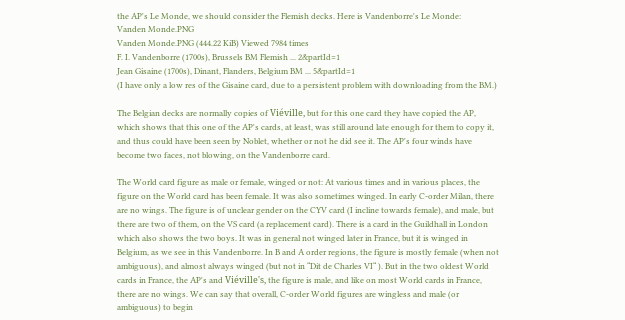the AP's Le Monde, we should consider the Flemish decks. Here is Vandenborre's Le Monde:
Vanden Monde.PNG
Vanden Monde.PNG (444.22 KiB) Viewed 7984 times
F. I. Vandenborre (1700s), Brussels BM Flemish ... 2&partId=1
Jean Gisaine (1700s), Dinant, Flanders, Belgium BM ... 5&partId=1
(I have only a low res of the Gisaine card, due to a persistent problem with downloading from the BM.)

The Belgian decks are normally copies of Viéville, but for this one card they have copied the AP, which shows that this one of the AP's cards, at least, was still around late enough for them to copy it, and thus could have been seen by Noblet, whether or not he did see it. The AP's four winds have become two faces, not blowing, on the Vandenborre card.

The World card figure as male or female, winged or not: At various times and in various places, the figure on the World card has been female. It was also sometimes winged. In early C-order Milan, there are no wings. The figure is of unclear gender on the CYV card (I incline towards female), and male, but there are two of them, on the VS card (a replacement card). There is a card in the Guildhall in London which also shows the two boys. It was in general not winged later in France, but it is winged in Belgium, as we see in this Vandenborre. In B and A order regions, the figure is mostly female (when not ambiguous), and almost always winged (but not in “Dit de Charles VI“ ). But in the two oldest World cards in France, the AP's and Viéville's, the figure is male, and like on most World cards in France, there are no wings. We can say that overall, C-order World figures are wingless and male (or ambiguous) to begin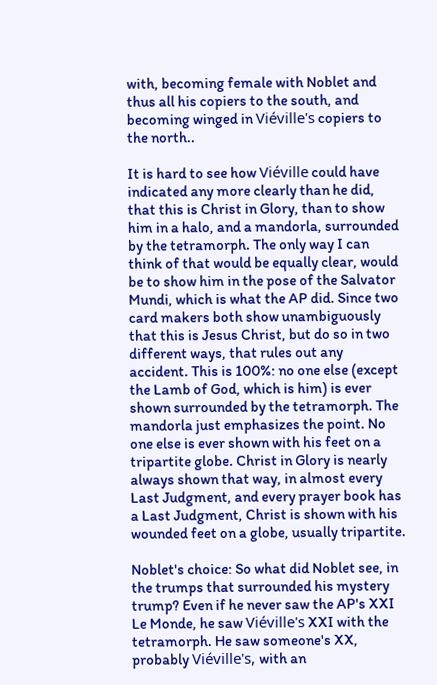with, becoming female with Noblet and thus all his copiers to the south, and becoming winged in Viéville's copiers to the north..

It is hard to see how Viéville could have indicated any more clearly than he did, that this is Christ in Glory, than to show him in a halo, and a mandorla, surrounded by the tetramorph. The only way I can think of that would be equally clear, would be to show him in the pose of the Salvator Mundi, which is what the AP did. Since two card makers both show unambiguously that this is Jesus Christ, but do so in two different ways, that rules out any accident. This is 100%: no one else (except the Lamb of God, which is him) is ever shown surrounded by the tetramorph. The mandorla just emphasizes the point. No one else is ever shown with his feet on a tripartite globe. Christ in Glory is nearly always shown that way, in almost every Last Judgment, and every prayer book has a Last Judgment, Christ is shown with his wounded feet on a globe, usually tripartite.

Noblet's choice: So what did Noblet see, in the trumps that surrounded his mystery trump? Even if he never saw the AP's XXI Le Monde, he saw Viéville's XXI with the tetramorph. He saw someone's XX, probably Viéville's, with an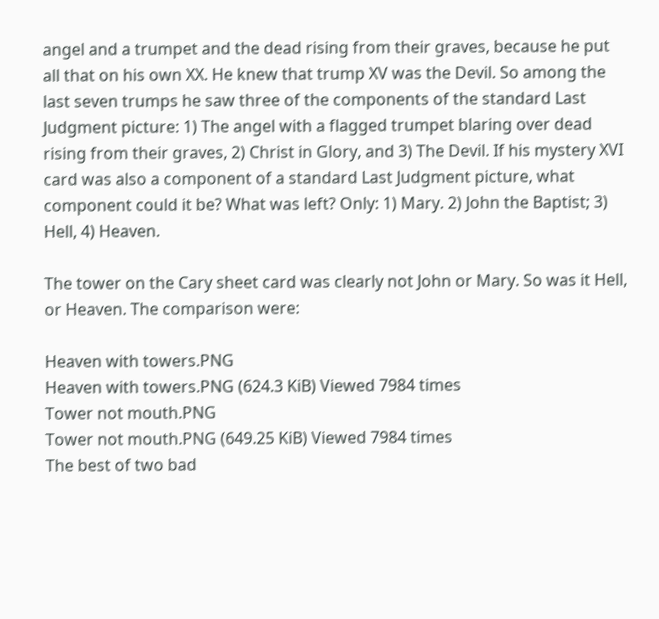angel and a trumpet and the dead rising from their graves, because he put all that on his own XX. He knew that trump XV was the Devil. So among the last seven trumps he saw three of the components of the standard Last Judgment picture: 1) The angel with a flagged trumpet blaring over dead rising from their graves, 2) Christ in Glory, and 3) The Devil. If his mystery XVI card was also a component of a standard Last Judgment picture, what component could it be? What was left? Only: 1) Mary. 2) John the Baptist; 3) Hell, 4) Heaven.

The tower on the Cary sheet card was clearly not John or Mary. So was it Hell, or Heaven. The comparison were:

Heaven with towers.PNG
Heaven with towers.PNG (624.3 KiB) Viewed 7984 times
Tower not mouth.PNG
Tower not mouth.PNG (649.25 KiB) Viewed 7984 times
The best of two bad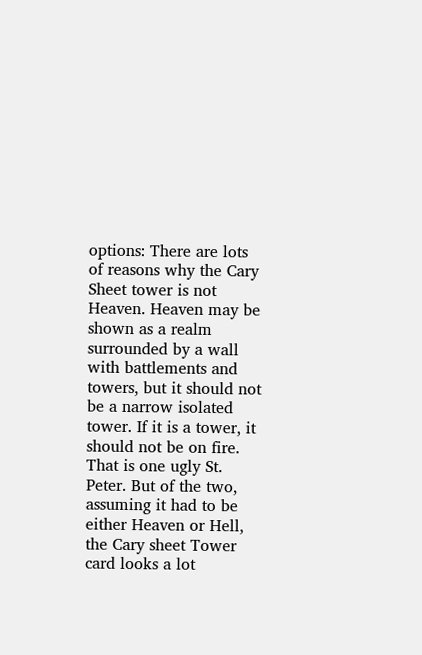options: There are lots of reasons why the Cary Sheet tower is not Heaven. Heaven may be shown as a realm surrounded by a wall with battlements and towers, but it should not be a narrow isolated tower. If it is a tower, it should not be on fire. That is one ugly St. Peter. But of the two, assuming it had to be either Heaven or Hell, the Cary sheet Tower card looks a lot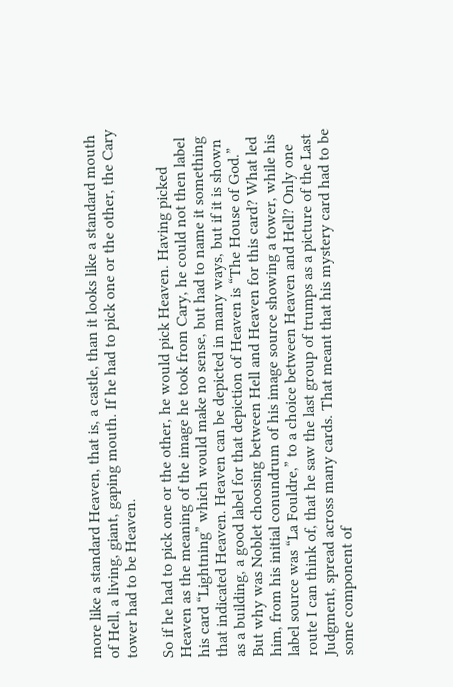more like a standard Heaven, that is, a castle, than it looks like a standard mouth of Hell, a living, giant, gaping mouth. If he had to pick one or the other, the Cary tower had to be Heaven.

So if he had to pick one or the other, he would pick Heaven. Having picked Heaven as the meaning of the image he took from Cary, he could not then label his card “Lightning” which would make no sense, but had to name it something that indicated Heaven. Heaven can be depicted in many ways, but if it is shown as a building, a good label for that depiction of Heaven is “The House of God.” But why was Noblet choosing between Hell and Heaven for this card? What led him, from his initial conundrum of his image source showing a tower, while his label source was “La Fouldre,” to a choice between Heaven and Hell? Only one route I can think of, that he saw the last group of trumps as a picture of the Last Judgment, spread across many cards. That meant that his mystery card had to be some component of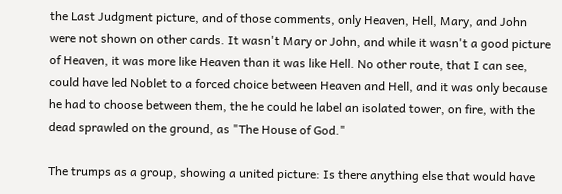the Last Judgment picture, and of those comments, only Heaven, Hell, Mary, and John were not shown on other cards. It wasn't Mary or John, and while it wasn't a good picture of Heaven, it was more like Heaven than it was like Hell. No other route, that I can see, could have led Noblet to a forced choice between Heaven and Hell, and it was only because he had to choose between them, the he could he label an isolated tower, on fire, with the dead sprawled on the ground, as "The House of God."

The trumps as a group, showing a united picture: Is there anything else that would have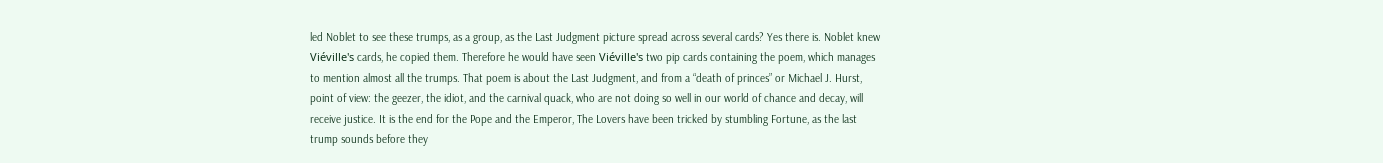led Noblet to see these trumps, as a group, as the Last Judgment picture spread across several cards? Yes there is. Noblet knew Viéville's cards, he copied them. Therefore he would have seen Viéville's two pip cards containing the poem, which manages to mention almost all the trumps. That poem is about the Last Judgment, and from a “death of princes” or Michael J. Hurst, point of view: the geezer, the idiot, and the carnival quack, who are not doing so well in our world of chance and decay, will receive justice. It is the end for the Pope and the Emperor, The Lovers have been tricked by stumbling Fortune, as the last trump sounds before they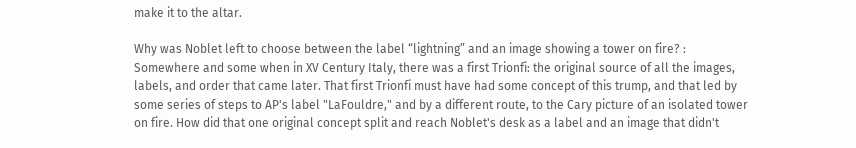make it to the altar.

Why was Noblet left to choose between the label “lightning” and an image showing a tower on fire? : Somewhere and some when in XV Century Italy, there was a first Trionfi: the original source of all the images, labels, and order that came later. That first Trionfi must have had some concept of this trump, and that led by some series of steps to AP's label "LaFouldre," and by a different route, to the Cary picture of an isolated tower on fire. How did that one original concept split and reach Noblet's desk as a label and an image that didn't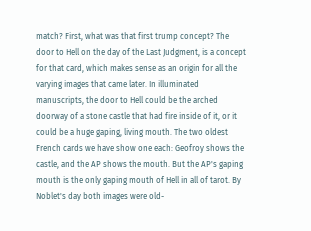match? First, what was that first trump concept? The door to Hell on the day of the Last Judgment, is a concept for that card, which makes sense as an origin for all the varying images that came later. In illuminated manuscripts, the door to Hell could be the arched doorway of a stone castle that had fire inside of it, or it could be a huge gaping, living mouth. The two oldest French cards we have show one each: Geofroy shows the castle, and the AP shows the mouth. But the AP's gaping mouth is the only gaping mouth of Hell in all of tarot. By Noblet's day both images were old-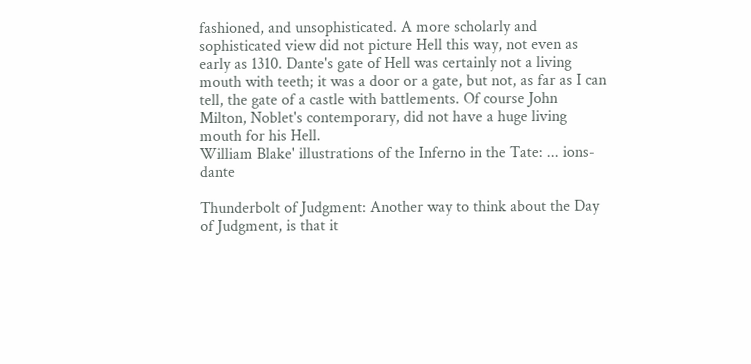fashioned, and unsophisticated. A more scholarly and sophisticated view did not picture Hell this way, not even as early as 1310. Dante's gate of Hell was certainly not a living mouth with teeth; it was a door or a gate, but not, as far as I can tell, the gate of a castle with battlements. Of course John Milton, Noblet's contemporary, did not have a huge living mouth for his Hell.
William Blake' illustrations of the Inferno in the Tate: ... ions-dante

Thunderbolt of Judgment: Another way to think about the Day of Judgment, is that it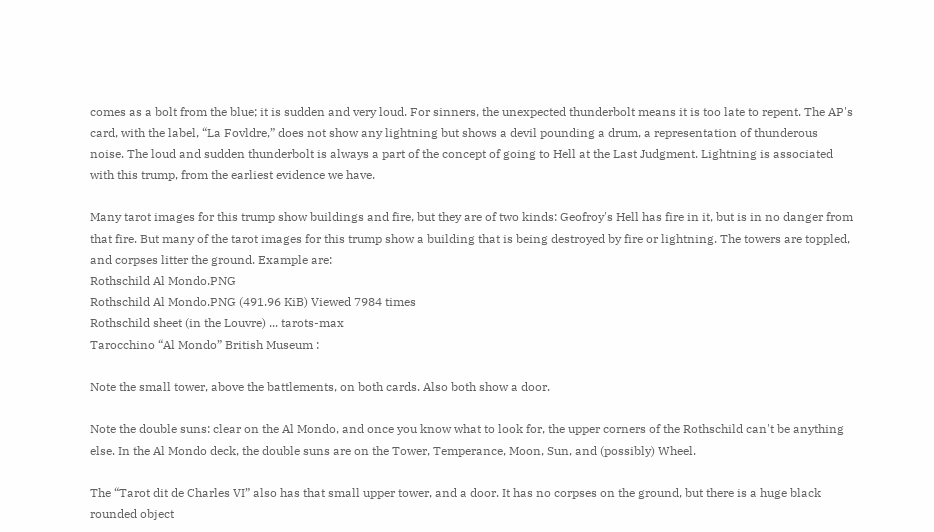comes as a bolt from the blue; it is sudden and very loud. For sinners, the unexpected thunderbolt means it is too late to repent. The AP's card, with the label, “La Fovldre,” does not show any lightning but shows a devil pounding a drum, a representation of thunderous noise. The loud and sudden thunderbolt is always a part of the concept of going to Hell at the Last Judgment. Lightning is associated with this trump, from the earliest evidence we have.

Many tarot images for this trump show buildings and fire, but they are of two kinds: Geofroy's Hell has fire in it, but is in no danger from that fire. But many of the tarot images for this trump show a building that is being destroyed by fire or lightning. The towers are toppled, and corpses litter the ground. Example are:
Rothschild Al Mondo.PNG
Rothschild Al Mondo.PNG (491.96 KiB) Viewed 7984 times
Rothschild sheet (in the Louvre) ... tarots-max
Tarocchino “Al Mondo” British Museum :

Note the small tower, above the battlements, on both cards. Also both show a door.

Note the double suns: clear on the Al Mondo, and once you know what to look for, the upper corners of the Rothschild can't be anything else. In the Al Mondo deck, the double suns are on the Tower, Temperance, Moon, Sun, and (possibly) Wheel.

The “Tarot dit de Charles VI” also has that small upper tower, and a door. It has no corpses on the ground, but there is a huge black rounded object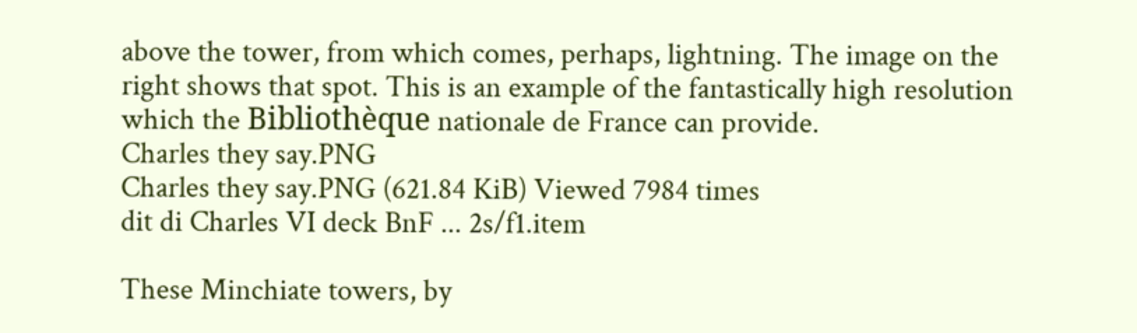above the tower, from which comes, perhaps, lightning. The image on the right shows that spot. This is an example of the fantastically high resolution which the Bibliothèque nationale de France can provide.
Charles they say.PNG
Charles they say.PNG (621.84 KiB) Viewed 7984 times
dit di Charles VI deck BnF ... 2s/f1.item

These Minchiate towers, by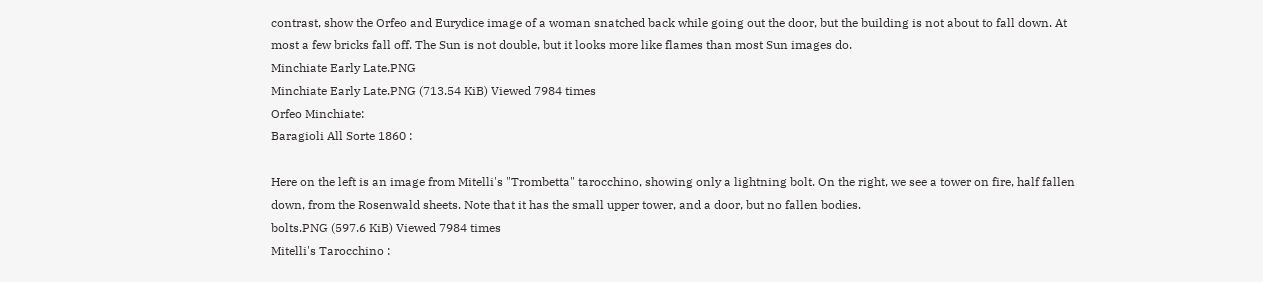contrast, show the Orfeo and Eurydice image of a woman snatched back while going out the door, but the building is not about to fall down. At most a few bricks fall off. The Sun is not double, but it looks more like flames than most Sun images do.
Minchiate Early Late.PNG
Minchiate Early Late.PNG (713.54 KiB) Viewed 7984 times
Orfeo Minchiate:
Baragioli All Sorte 1860 :

Here on the left is an image from Mitelli's "Trombetta" tarocchino, showing only a lightning bolt. On the right, we see a tower on fire, half fallen down, from the Rosenwald sheets. Note that it has the small upper tower, and a door, but no fallen bodies.
bolts.PNG (597.6 KiB) Viewed 7984 times
Mitelli's Tarocchino :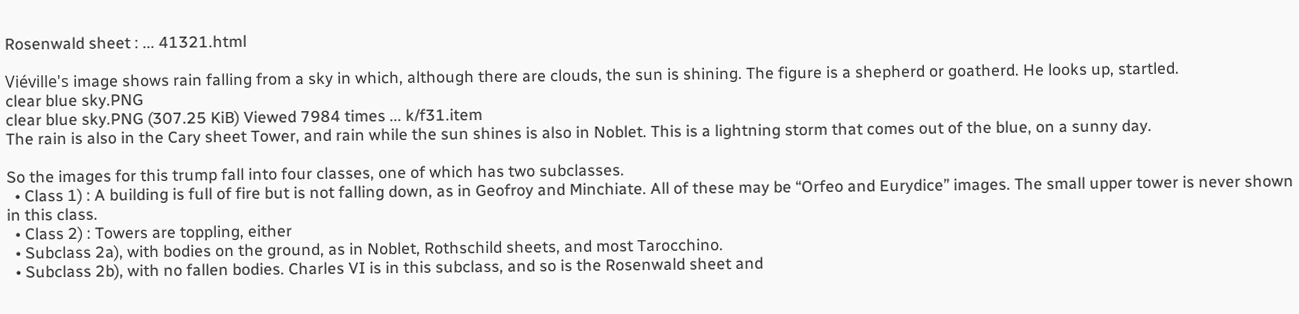Rosenwald sheet : ... 41321.html

Viéville's image shows rain falling from a sky in which, although there are clouds, the sun is shining. The figure is a shepherd or goatherd. He looks up, startled.
clear blue sky.PNG
clear blue sky.PNG (307.25 KiB) Viewed 7984 times ... k/f31.item
The rain is also in the Cary sheet Tower, and rain while the sun shines is also in Noblet. This is a lightning storm that comes out of the blue, on a sunny day.

So the images for this trump fall into four classes, one of which has two subclasses.
  • Class 1) : A building is full of fire but is not falling down, as in Geofroy and Minchiate. All of these may be “Orfeo and Eurydice” images. The small upper tower is never shown in this class.
  • Class 2) : Towers are toppling, either
  • Subclass 2a), with bodies on the ground, as in Noblet, Rothschild sheets, and most Tarocchino.
  • Subclass 2b), with no fallen bodies. Charles VI is in this subclass, and so is the Rosenwald sheet and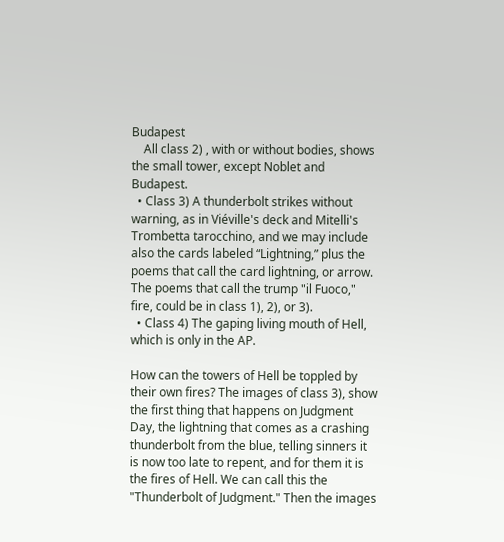Budapest
    All class 2) , with or without bodies, shows the small tower, except Noblet and Budapest.
  • Class 3) A thunderbolt strikes without warning, as in Viéville's deck and Mitelli's Trombetta tarocchino, and we may include also the cards labeled “Lightning,” plus the poems that call the card lightning, or arrow. The poems that call the trump "il Fuoco," fire, could be in class 1), 2), or 3).
  • Class 4) The gaping living mouth of Hell, which is only in the AP.

How can the towers of Hell be toppled by their own fires? The images of class 3), show the first thing that happens on Judgment Day, the lightning that comes as a crashing thunderbolt from the blue, telling sinners it is now too late to repent, and for them it is the fires of Hell. We can call this the "Thunderbolt of Judgment." Then the images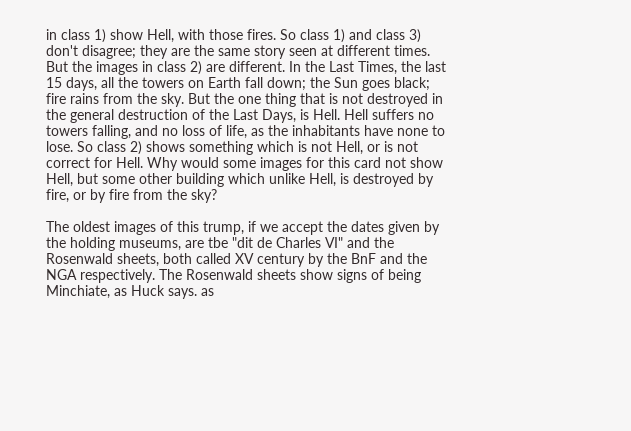in class 1) show Hell, with those fires. So class 1) and class 3) don't disagree; they are the same story seen at different times. But the images in class 2) are different. In the Last Times, the last 15 days, all the towers on Earth fall down; the Sun goes black; fire rains from the sky. But the one thing that is not destroyed in the general destruction of the Last Days, is Hell. Hell suffers no towers falling, and no loss of life, as the inhabitants have none to lose. So class 2) shows something which is not Hell, or is not correct for Hell. Why would some images for this card not show Hell, but some other building which unlike Hell, is destroyed by fire, or by fire from the sky?

The oldest images of this trump, if we accept the dates given by the holding museums, are tbe "dit de Charles VI" and the Rosenwald sheets, both called XV century by the BnF and the NGA respectively. The Rosenwald sheets show signs of being Minchiate, as Huck says. as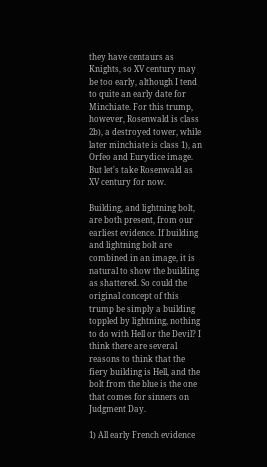they have centaurs as Knights, so XV century may be too early, although I tend to quite an early date for Minchiate. For this trump, however, Rosenwald is class 2b), a destroyed tower, while later minchiate is class 1), an Orfeo and Eurydice image. But let's take Rosenwald as XV century for now.

Building, and lightning bolt, are both present, from our earliest evidence. If building and lightning bolt are combined in an image, it is natural to show the building as shattered. So could the original concept of this trump be simply a building toppled by lightning, nothing to do with Hell or the Devil? I think there are several reasons to think that the fiery building is Hell, and the bolt from the blue is the one that comes for sinners on Judgment Day.

1) All early French evidence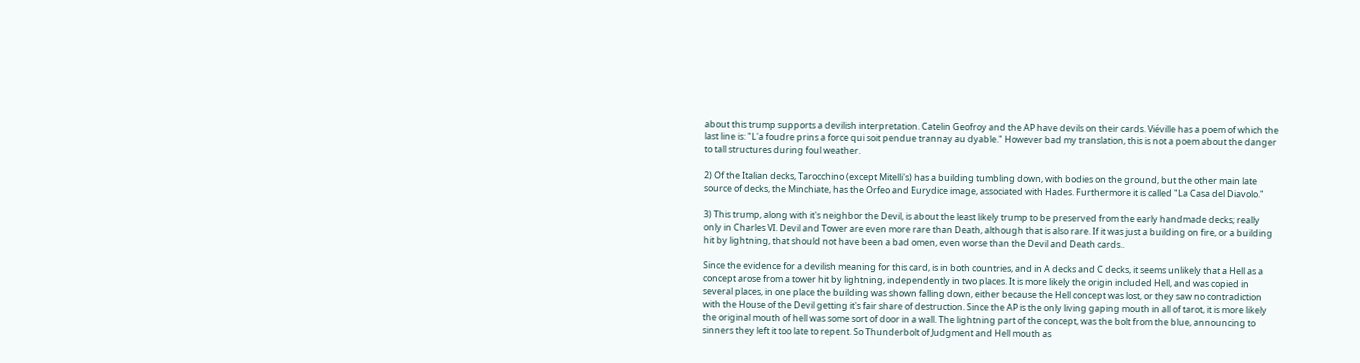about this trump supports a devilish interpretation. Catelin Geofroy and the AP have devils on their cards. Viéville has a poem of which the last line is: "L'a foudre prins a force qui soit pendue trannay au dyable." However bad my translation, this is not a poem about the danger to tall structures during foul weather.

2) Of the Italian decks, Tarocchino (except Mitelli's) has a building tumbling down, with bodies on the ground, but the other main late source of decks, the Minchiate, has the Orfeo and Eurydice image, associated with Hades. Furthermore it is called "La Casa del Diavolo."

3) This trump, along with it's neighbor the Devil, is about the least likely trump to be preserved from the early handmade decks; really only in Charles VI. Devil and Tower are even more rare than Death, although that is also rare. If it was just a building on fire, or a building hit by lightning, that should not have been a bad omen, even worse than the Devil and Death cards..

Since the evidence for a devilish meaning for this card, is in both countries, and in A decks and C decks, it seems unlikely that a Hell as a concept arose from a tower hit by lightning, independently in two places. It is more likely the origin included Hell, and was copied in several places, in one place the building was shown falling down, either because the Hell concept was lost, or they saw no contradiction with the House of the Devil getting it's fair share of destruction. Since the AP is the only living gaping mouth in all of tarot, it is more likely the original mouth of hell was some sort of door in a wall. The lightning part of the concept, was the bolt from the blue, announcing to sinners they left it too late to repent. So Thunderbolt of Judgment and Hell mouth as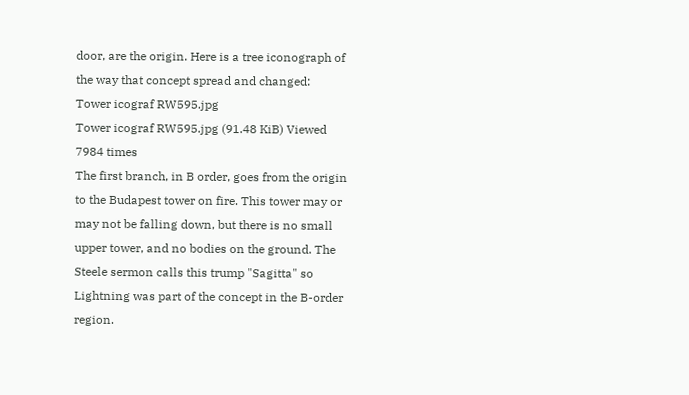door, are the origin. Here is a tree iconograph of the way that concept spread and changed:
Tower icograf RW595.jpg
Tower icograf RW595.jpg (91.48 KiB) Viewed 7984 times
The first branch, in B order, goes from the origin to the Budapest tower on fire. This tower may or may not be falling down, but there is no small upper tower, and no bodies on the ground. The Steele sermon calls this trump "Sagitta" so Lightning was part of the concept in the B-order region.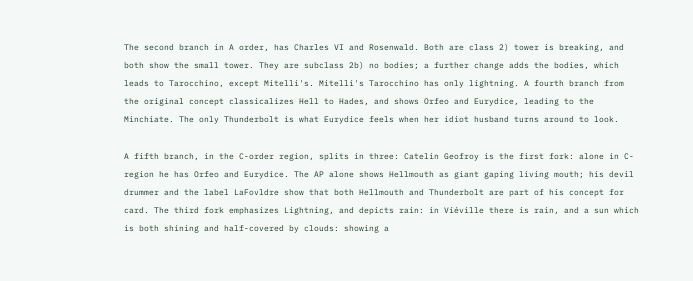The second branch in A order, has Charles VI and Rosenwald. Both are class 2) tower is breaking, and both show the small tower. They are subclass 2b) no bodies; a further change adds the bodies, which leads to Tarocchino, except Mitelli's. Mitelli's Tarocchino has only lightning. A fourth branch from the original concept classicalizes Hell to Hades, and shows Orfeo and Eurydice, leading to the Minchiate. The only Thunderbolt is what Eurydice feels when her idiot husband turns around to look.

A fifth branch, in the C-order region, splits in three: Catelin Geofroy is the first fork: alone in C-region he has Orfeo and Eurydice. The AP alone shows Hellmouth as giant gaping living mouth; his devil drummer and the label LaFovldre show that both Hellmouth and Thunderbolt are part of his concept for card. The third fork emphasizes Lightning, and depicts rain: in Viéville there is rain, and a sun which is both shining and half-covered by clouds: showing a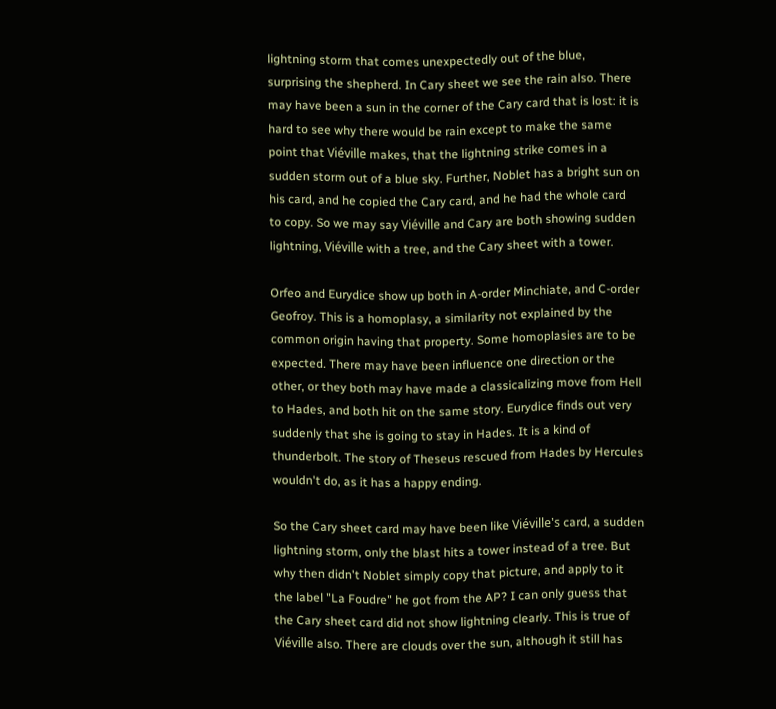lightning storm that comes unexpectedly out of the blue, surprising the shepherd. In Cary sheet we see the rain also. There may have been a sun in the corner of the Cary card that is lost: it is hard to see why there would be rain except to make the same point that Viéville makes, that the lightning strike comes in a sudden storm out of a blue sky. Further, Noblet has a bright sun on his card, and he copied the Cary card, and he had the whole card to copy. So we may say Viéville and Cary are both showing sudden lightning, Viéville with a tree, and the Cary sheet with a tower.

Orfeo and Eurydice show up both in A-order Minchiate, and C-order Geofroy. This is a homoplasy, a similarity not explained by the common origin having that property. Some homoplasies are to be expected. There may have been influence one direction or the other, or they both may have made a classicalizing move from Hell to Hades, and both hit on the same story. Eurydice finds out very suddenly that she is going to stay in Hades. It is a kind of thunderbolt. The story of Theseus rescued from Hades by Hercules wouldn't do, as it has a happy ending.

So the Cary sheet card may have been like Viéville's card, a sudden lightning storm, only the blast hits a tower instead of a tree. But why then didn't Noblet simply copy that picture, and apply to it the label "La Foudre" he got from the AP? I can only guess that the Cary sheet card did not show lightning clearly. This is true of Viéville also. There are clouds over the sun, although it still has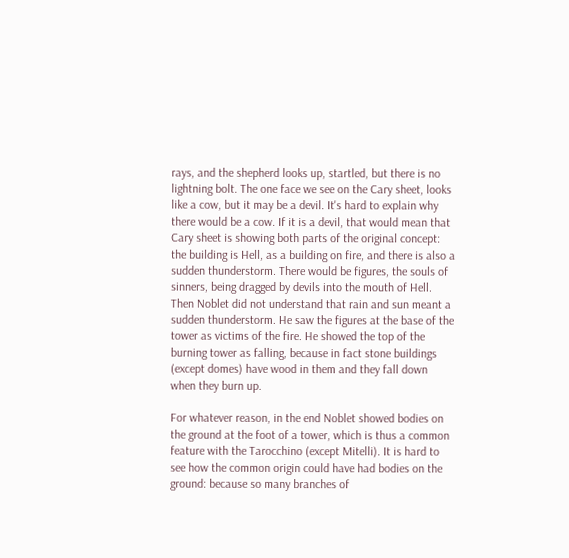rays, and the shepherd looks up, startled, but there is no lightning bolt. The one face we see on the Cary sheet, looks like a cow, but it may be a devil. It's hard to explain why there would be a cow. If it is a devil, that would mean that Cary sheet is showing both parts of the original concept: the building is Hell, as a building on fire, and there is also a sudden thunderstorm. There would be figures, the souls of sinners, being dragged by devils into the mouth of Hell. Then Noblet did not understand that rain and sun meant a sudden thunderstorm. He saw the figures at the base of the tower as victims of the fire. He showed the top of the burning tower as falling, because in fact stone buildings (except domes) have wood in them and they fall down when they burn up.

For whatever reason, in the end Noblet showed bodies on the ground at the foot of a tower, which is thus a common feature with the Tarocchino (except Mitelli). It is hard to see how the common origin could have had bodies on the ground: because so many branches of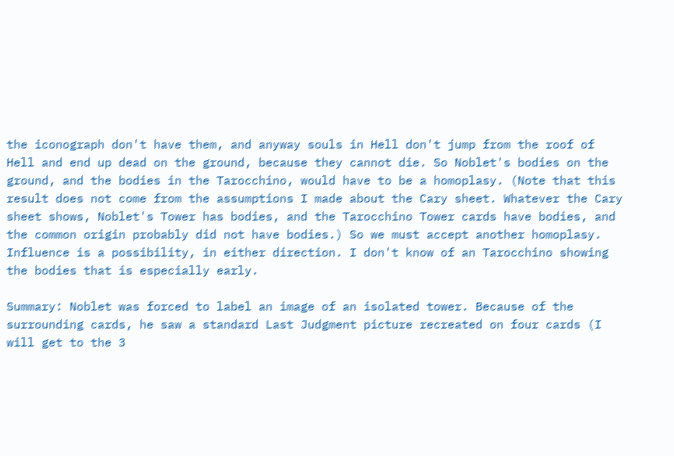the iconograph don't have them, and anyway souls in Hell don't jump from the roof of Hell and end up dead on the ground, because they cannot die. So Noblet's bodies on the ground, and the bodies in the Tarocchino, would have to be a homoplasy. (Note that this result does not come from the assumptions I made about the Cary sheet. Whatever the Cary sheet shows, Noblet's Tower has bodies, and the Tarocchino Tower cards have bodies, and the common origin probably did not have bodies.) So we must accept another homoplasy. Influence is a possibility, in either direction. I don't know of an Tarocchino showing the bodies that is especially early.

Summary: Noblet was forced to label an image of an isolated tower. Because of the surrounding cards, he saw a standard Last Judgment picture recreated on four cards (I will get to the 3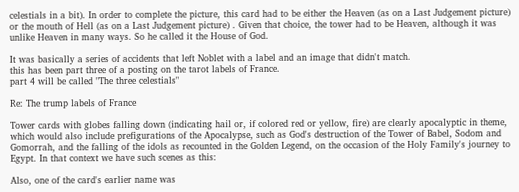celestials in a bit). In order to complete the picture, this card had to be either the Heaven (as on a Last Judgement picture) or the mouth of Hell (as on a Last Judgement picture) . Given that choice, the tower had to be Heaven, although it was unlike Heaven in many ways. So he called it the House of God.

It was basically a series of accidents that left Noblet with a label and an image that didn't match.
this has been part three of a posting on the tarot labels of France.
part 4 will be called "The three celestials"

Re: The trump labels of France

Tower cards with globes falling down (indicating hail or, if colored red or yellow, fire) are clearly apocalyptic in theme, which would also include prefigurations of the Apocalypse, such as God's destruction of the Tower of Babel, Sodom and Gomorrah, and the falling of the idols as recounted in the Golden Legend, on the occasion of the Holy Family's journey to Egypt. In that context we have such scenes as this:

Also, one of the card's earlier name was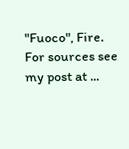"Fuoco", Fire. For sources see my post at ...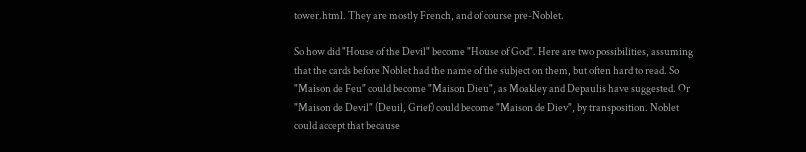tower.html. They are mostly French, and of course pre-Noblet.

So how did "House of the Devil" become "House of God". Here are two possibilities, assuming that the cards before Noblet had the name of the subject on them, but often hard to read. So "Maison de Feu" could become "Maison Dieu", as Moakley and Depaulis have suggested. Or "Maison de Devil" (Deuil, Grief) could become "Maison de Diev", by transposition. Noblet could accept that because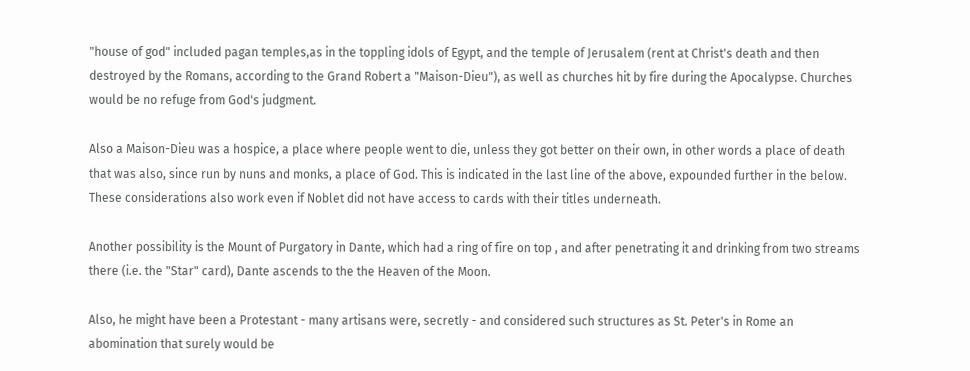"house of god" included pagan temples,as in the toppling idols of Egypt, and the temple of Jerusalem (rent at Christ's death and then destroyed by the Romans, according to the Grand Robert a "Maison-Dieu"), as well as churches hit by fire during the Apocalypse. Churches would be no refuge from God's judgment.

Also a Maison-Dieu was a hospice, a place where people went to die, unless they got better on their own, in other words a place of death that was also, since run by nuns and monks, a place of God. This is indicated in the last line of the above, expounded further in the below. These considerations also work even if Noblet did not have access to cards with their titles underneath.

Another possibility is the Mount of Purgatory in Dante, which had a ring of fire on top , and after penetrating it and drinking from two streams there (i.e. the "Star" card), Dante ascends to the the Heaven of the Moon.

Also, he might have been a Protestant - many artisans were, secretly - and considered such structures as St. Peter's in Rome an abomination that surely would be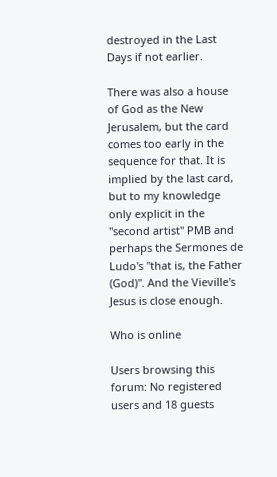destroyed in the Last Days if not earlier.

There was also a house of God as the New Jerusalem, but the card comes too early in the sequence for that. It is implied by the last card, but to my knowledge only explicit in the "second artist" PMB and perhaps the Sermones de Ludo's "that is, the Father (God)". And the Vieville's Jesus is close enough.

Who is online

Users browsing this forum: No registered users and 18 guests